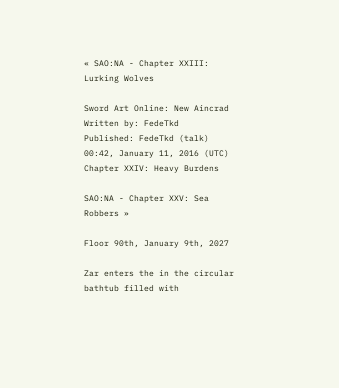« SAO:NA - Chapter XXIII: Lurking Wolves

Sword Art Online: New Aincrad
Written by: FedeTkd
Published: FedeTkd (talk) 00:42, January 11, 2016 (UTC)
Chapter XXIV: Heavy Burdens

SAO:NA - Chapter XXV: Sea Robbers »

Floor 90th, January 9th, 2027

Zar enters the in the circular bathtub filled with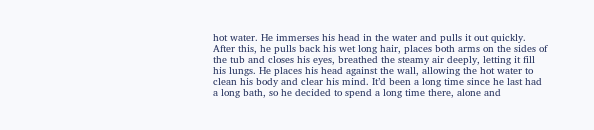hot water. He immerses his head in the water and pulls it out quickly. After this, he pulls back his wet long hair, places both arms on the sides of the tub and closes his eyes, breathed the steamy air deeply, letting it fill his lungs. He places his head against the wall, allowing the hot water to clean his body and clear his mind. It’d been a long time since he last had a long bath, so he decided to spend a long time there, alone and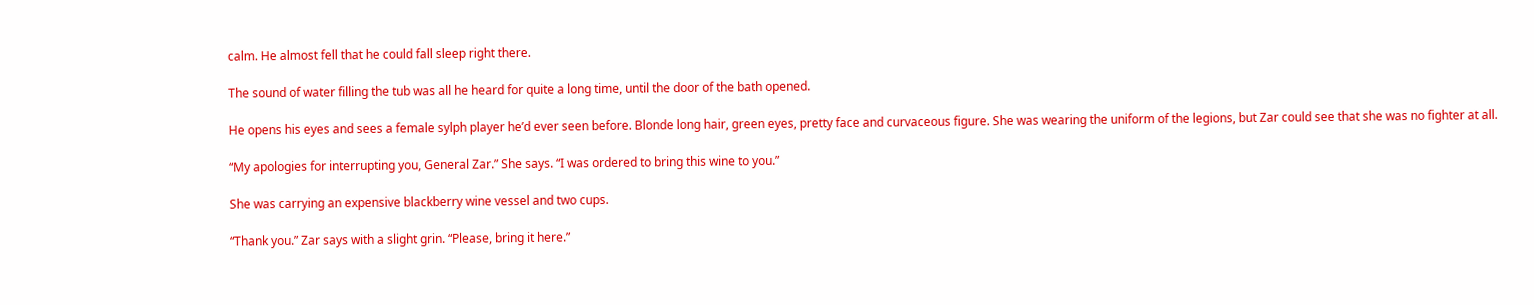calm. He almost fell that he could fall sleep right there.

The sound of water filling the tub was all he heard for quite a long time, until the door of the bath opened.

He opens his eyes and sees a female sylph player he’d ever seen before. Blonde long hair, green eyes, pretty face and curvaceous figure. She was wearing the uniform of the legions, but Zar could see that she was no fighter at all.

“My apologies for interrupting you, General Zar.” She says. “I was ordered to bring this wine to you.”

She was carrying an expensive blackberry wine vessel and two cups.

“Thank you.” Zar says with a slight grin. “Please, bring it here.”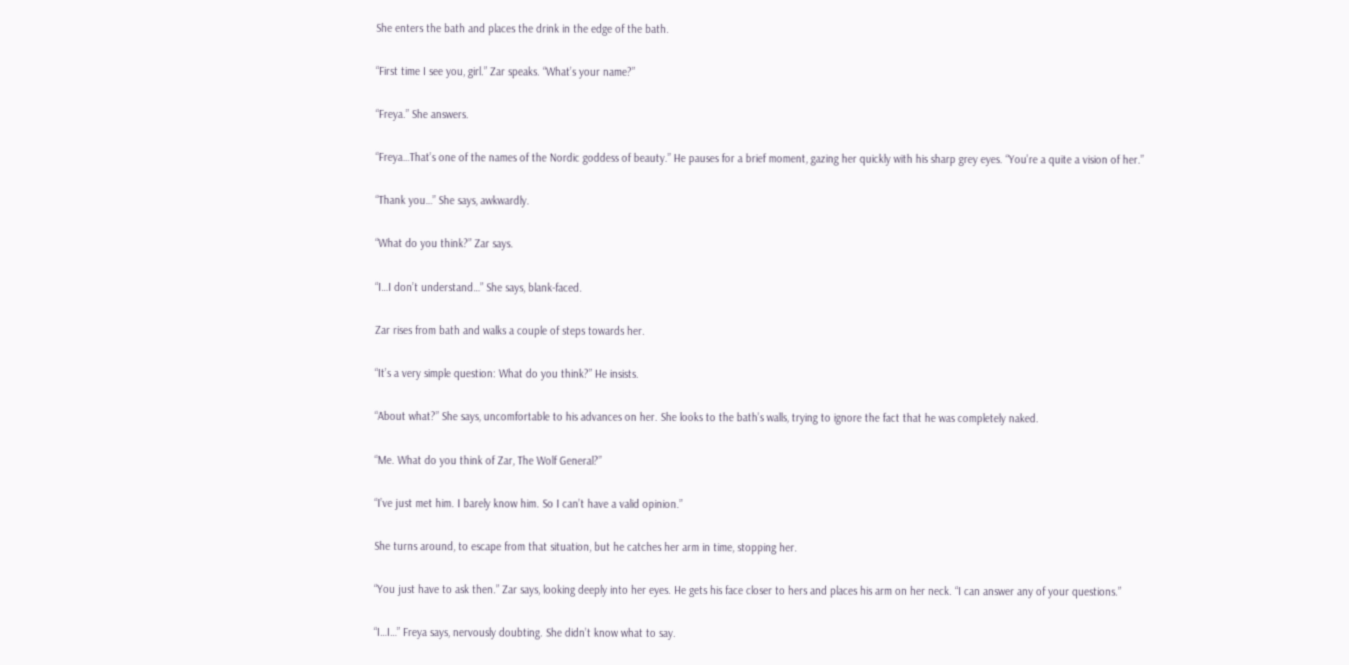She enters the bath and places the drink in the edge of the bath.

“First time I see you, girl.” Zar speaks. “What’s your name?”

“Freya.” She answers.

“Freya…That’s one of the names of the Nordic goddess of beauty.” He pauses for a brief moment, gazing her quickly with his sharp grey eyes. “You’re a quite a vision of her.”

“Thank you…” She says, awkwardly.

“What do you think?” Zar says.

“I…I don’t understand…” She says, blank-faced.

Zar rises from bath and walks a couple of steps towards her.

“It’s a very simple question: What do you think?” He insists.

“About what?” She says, uncomfortable to his advances on her. She looks to the bath’s walls, trying to ignore the fact that he was completely naked.

“Me. What do you think of Zar, The Wolf General?”

“I’ve just met him. I barely know him. So I can’t have a valid opinion.”

She turns around, to escape from that situation, but he catches her arm in time, stopping her.

“You just have to ask then.” Zar says, looking deeply into her eyes. He gets his face closer to hers and places his arm on her neck. “I can answer any of your questions.”

“I…I…” Freya says, nervously doubting. She didn’t know what to say.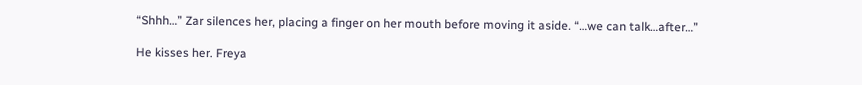“Shhh…” Zar silences her, placing a finger on her mouth before moving it aside. “…we can talk…after…”

He kisses her. Freya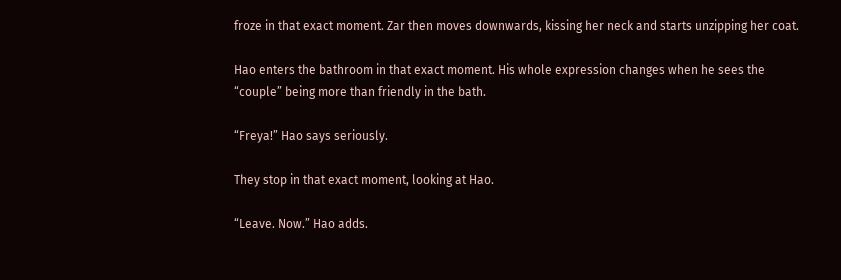froze in that exact moment. Zar then moves downwards, kissing her neck and starts unzipping her coat.

Hao enters the bathroom in that exact moment. His whole expression changes when he sees the “couple” being more than friendly in the bath.

“Freya!” Hao says seriously.

They stop in that exact moment, looking at Hao.

“Leave. Now.” Hao adds.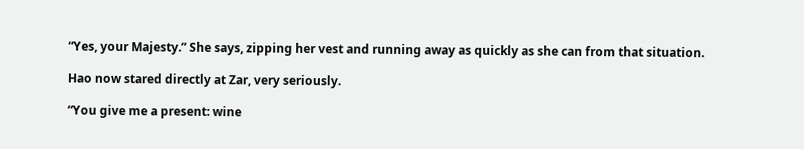“Yes, your Majesty.” She says, zipping her vest and running away as quickly as she can from that situation.

Hao now stared directly at Zar, very seriously.

“You give me a present: wine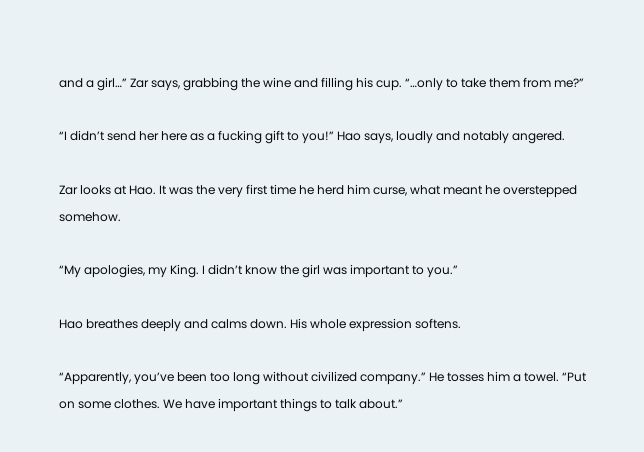and a girl…” Zar says, grabbing the wine and filling his cup. “…only to take them from me?”

“I didn’t send her here as a fucking gift to you!” Hao says, loudly and notably angered.

Zar looks at Hao. It was the very first time he herd him curse, what meant he overstepped somehow.

“My apologies, my King. I didn’t know the girl was important to you.”

Hao breathes deeply and calms down. His whole expression softens.

“Apparently, you’ve been too long without civilized company.” He tosses him a towel. “Put on some clothes. We have important things to talk about.”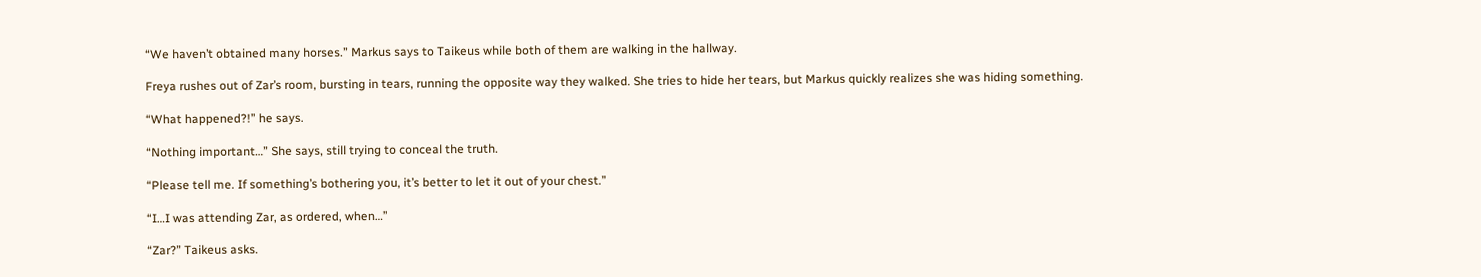“We haven’t obtained many horses.” Markus says to Taikeus while both of them are walking in the hallway.

Freya rushes out of Zar’s room, bursting in tears, running the opposite way they walked. She tries to hide her tears, but Markus quickly realizes she was hiding something.

“What happened?!” he says.

“Nothing important…” She says, still trying to conceal the truth.

“Please tell me. If something’s bothering you, it’s better to let it out of your chest.”

“I…I was attending Zar, as ordered, when…”

“Zar?” Taikeus asks.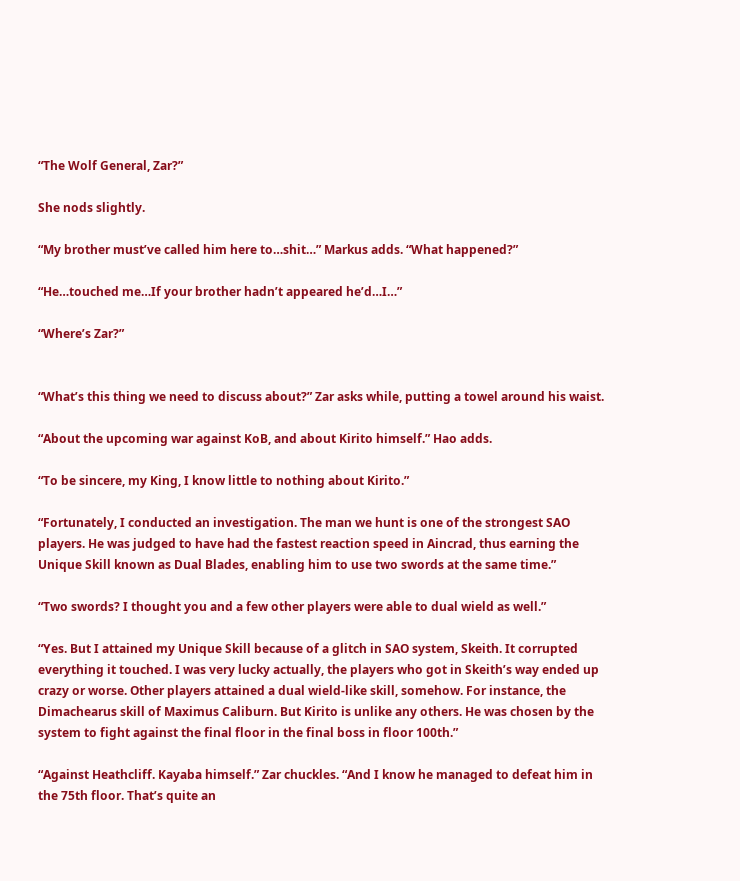“The Wolf General, Zar?”

She nods slightly.

“My brother must’ve called him here to…shit…” Markus adds. “What happened?”

“He…touched me…If your brother hadn’t appeared he’d…I…”

“Where’s Zar?”


“What’s this thing we need to discuss about?” Zar asks while, putting a towel around his waist.

“About the upcoming war against KoB, and about Kirito himself.” Hao adds.

“To be sincere, my King, I know little to nothing about Kirito.”

“Fortunately, I conducted an investigation. The man we hunt is one of the strongest SAO players. He was judged to have had the fastest reaction speed in Aincrad, thus earning the Unique Skill known as Dual Blades, enabling him to use two swords at the same time.”

“Two swords? I thought you and a few other players were able to dual wield as well.”

“Yes. But I attained my Unique Skill because of a glitch in SAO system, Skeith. It corrupted everything it touched. I was very lucky actually, the players who got in Skeith’s way ended up crazy or worse. Other players attained a dual wield-like skill, somehow. For instance, the Dimachearus skill of Maximus Caliburn. But Kirito is unlike any others. He was chosen by the system to fight against the final floor in the final boss in floor 100th.”

“Against Heathcliff. Kayaba himself.” Zar chuckles. “And I know he managed to defeat him in the 75th floor. That’s quite an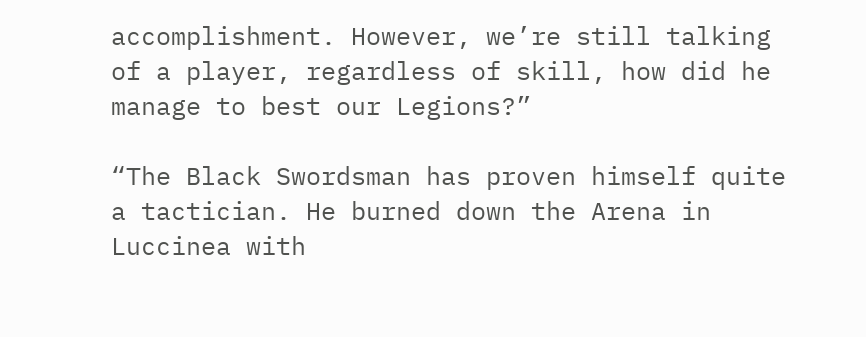accomplishment. However, we’re still talking of a player, regardless of skill, how did he manage to best our Legions?”

“The Black Swordsman has proven himself quite a tactician. He burned down the Arena in Luccinea with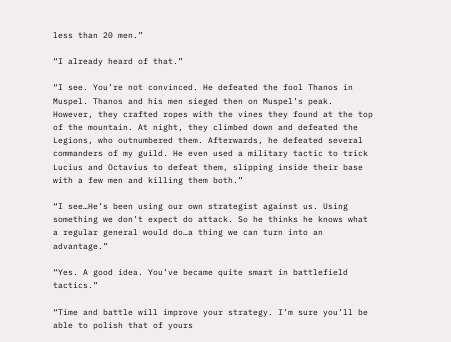less than 20 men.”

“I already heard of that.”

“I see. You’re not convinced. He defeated the fool Thanos in Muspel. Thanos and his men sieged then on Muspel’s peak. However, they crafted ropes with the vines they found at the top of the mountain. At night, they climbed down and defeated the Legions, who outnumbered them. Afterwards, he defeated several commanders of my guild. He even used a military tactic to trick Lucius and Octavius to defeat them, slipping inside their base with a few men and killing them both.”

“I see…He’s been using our own strategist against us. Using something we don’t expect do attack. So he thinks he knows what a regular general would do…a thing we can turn into an advantage.”

“Yes. A good idea. You’ve became quite smart in battlefield tactics.”

“Time and battle will improve your strategy. I’m sure you’ll be able to polish that of yours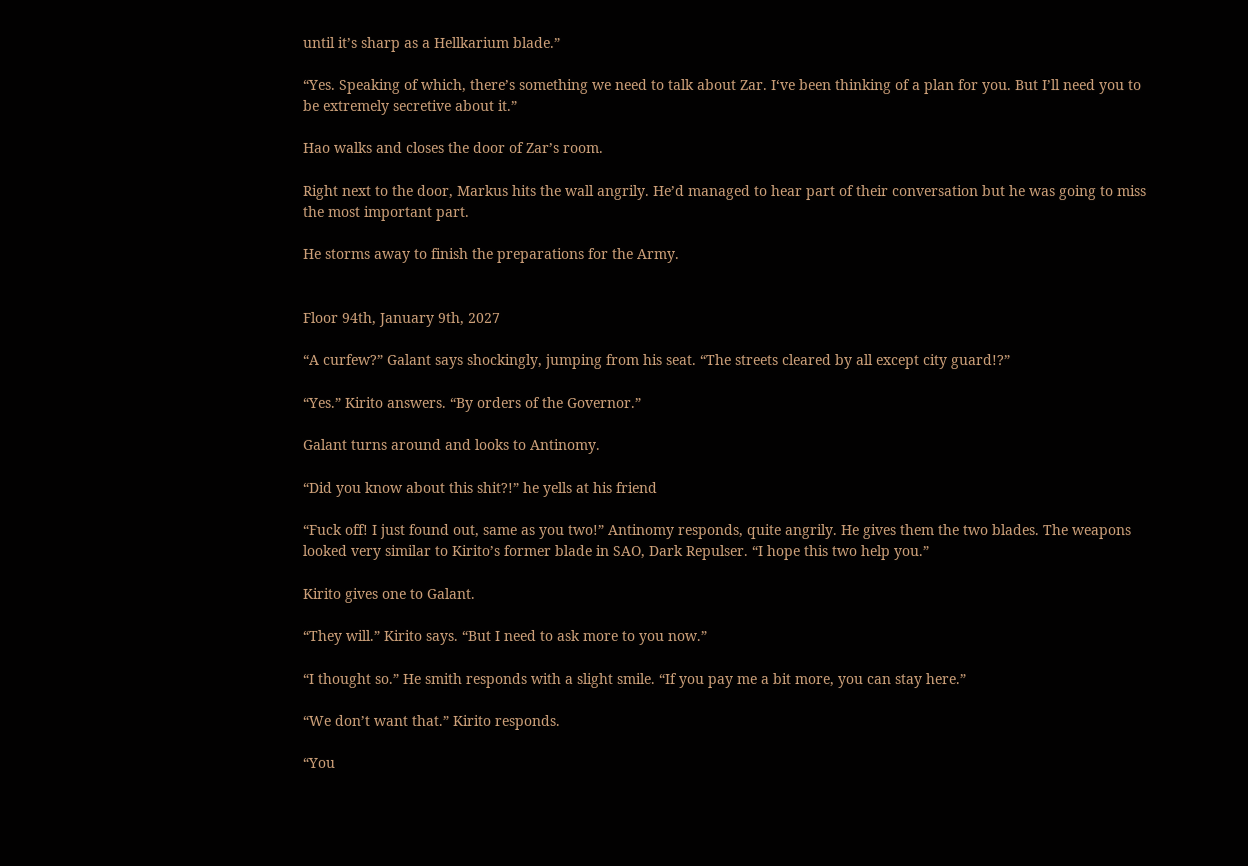until it’s sharp as a Hellkarium blade.”

“Yes. Speaking of which, there’s something we need to talk about Zar. I‘ve been thinking of a plan for you. But I’ll need you to be extremely secretive about it.”

Hao walks and closes the door of Zar’s room.

Right next to the door, Markus hits the wall angrily. He’d managed to hear part of their conversation but he was going to miss the most important part.

He storms away to finish the preparations for the Army.


Floor 94th, January 9th, 2027

“A curfew?” Galant says shockingly, jumping from his seat. “The streets cleared by all except city guard!?”

“Yes.” Kirito answers. “By orders of the Governor.”

Galant turns around and looks to Antinomy.

“Did you know about this shit?!” he yells at his friend

“Fuck off! I just found out, same as you two!” Antinomy responds, quite angrily. He gives them the two blades. The weapons looked very similar to Kirito’s former blade in SAO, Dark Repulser. “I hope this two help you.”

Kirito gives one to Galant.

“They will.” Kirito says. “But I need to ask more to you now.”

“I thought so.” He smith responds with a slight smile. “If you pay me a bit more, you can stay here.”

“We don’t want that.” Kirito responds.

“You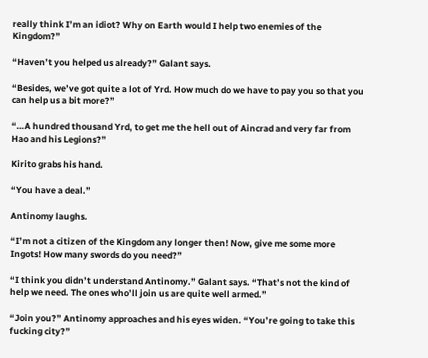really think I’m an idiot? Why on Earth would I help two enemies of the Kingdom?”

“Haven’t you helped us already?” Galant says.

“Besides, we’ve got quite a lot of Yrd. How much do we have to pay you so that you can help us a bit more?”

“…A hundred thousand Yrd, to get me the hell out of Aincrad and very far from Hao and his Legions?”

Kirito grabs his hand.

“You have a deal.”

Antinomy laughs.

“I’m not a citizen of the Kingdom any longer then! Now, give me some more Ingots! How many swords do you need?”

“I think you didn’t understand Antinomy.” Galant says. “That’s not the kind of help we need. The ones who’ll join us are quite well armed.”

“Join you?” Antinomy approaches and his eyes widen. “You’re going to take this fucking city?”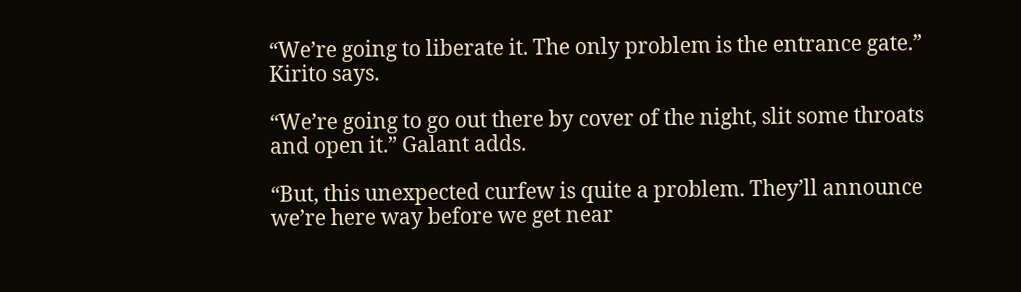“We’re going to liberate it. The only problem is the entrance gate.” Kirito says.

“We’re going to go out there by cover of the night, slit some throats and open it.” Galant adds.

“But, this unexpected curfew is quite a problem. They’ll announce we’re here way before we get near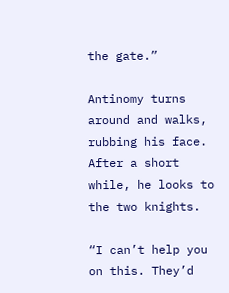the gate.”

Antinomy turns around and walks, rubbing his face. After a short while, he looks to the two knights.

“I can’t help you on this. They’d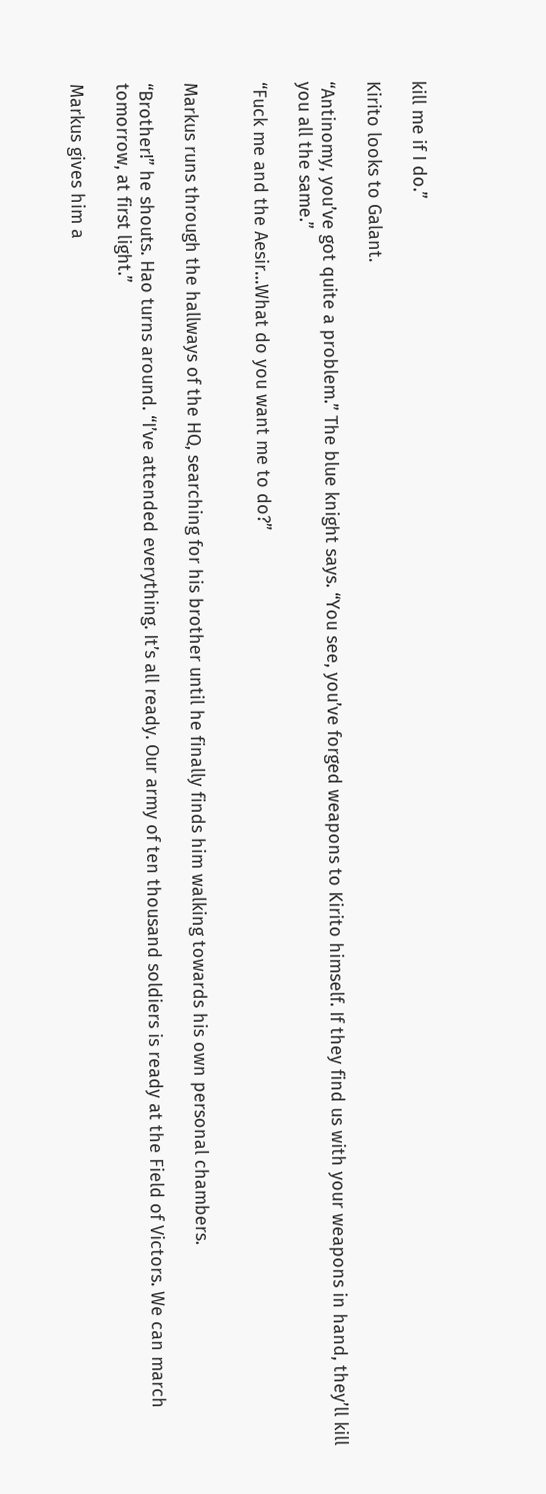kill me if I do.”

Kirito looks to Galant.

“Antinomy, you’ve got quite a problem.” The blue knight says. “You see, you’ve forged weapons to Kirito himself. If they find us with your weapons in hand, they’ll kill you all the same.”

“Fuck me and the Aesir…What do you want me to do?”


Markus runs through the hallways of the HQ, searching for his brother until he finally finds him walking towards his own personal chambers.

“Brother!” he shouts. Hao turns around. “I’ve attended everything. It’s all ready. Our army of ten thousand soldiers is ready at the Field of Victors. We can march tomorrow, at first light.”

Markus gives him a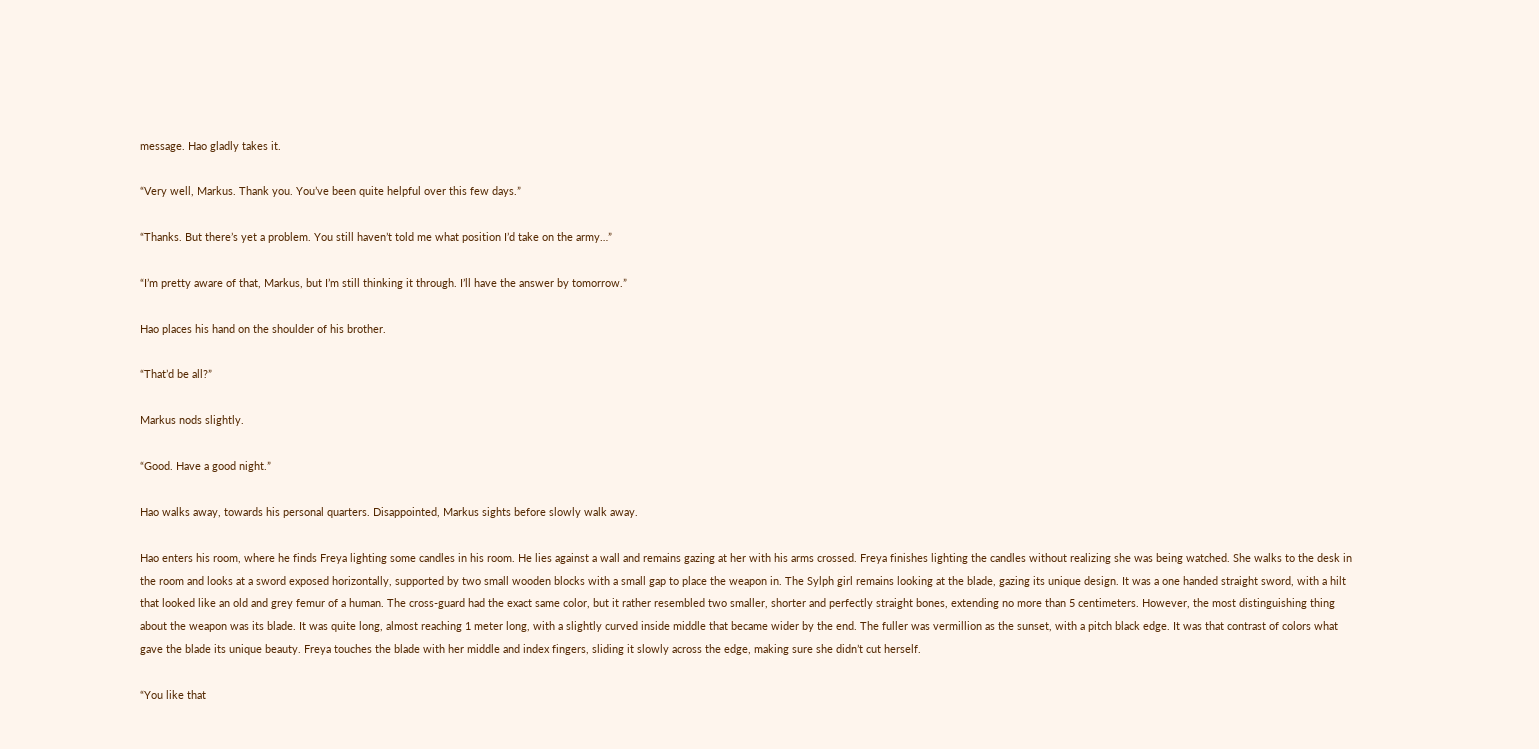message. Hao gladly takes it.

“Very well, Markus. Thank you. You’ve been quite helpful over this few days.”

“Thanks. But there’s yet a problem. You still haven’t told me what position I’d take on the army…”

“I’m pretty aware of that, Markus, but I’m still thinking it through. I’ll have the answer by tomorrow.”

Hao places his hand on the shoulder of his brother.

“That’d be all?”

Markus nods slightly.

“Good. Have a good night.”

Hao walks away, towards his personal quarters. Disappointed, Markus sights before slowly walk away.

Hao enters his room, where he finds Freya lighting some candles in his room. He lies against a wall and remains gazing at her with his arms crossed. Freya finishes lighting the candles without realizing she was being watched. She walks to the desk in the room and looks at a sword exposed horizontally, supported by two small wooden blocks with a small gap to place the weapon in. The Sylph girl remains looking at the blade, gazing its unique design. It was a one handed straight sword, with a hilt that looked like an old and grey femur of a human. The cross-guard had the exact same color, but it rather resembled two smaller, shorter and perfectly straight bones, extending no more than 5 centimeters. However, the most distinguishing thing about the weapon was its blade. It was quite long, almost reaching 1 meter long, with a slightly curved inside middle that became wider by the end. The fuller was vermillion as the sunset, with a pitch black edge. It was that contrast of colors what gave the blade its unique beauty. Freya touches the blade with her middle and index fingers, sliding it slowly across the edge, making sure she didn’t cut herself.

“You like that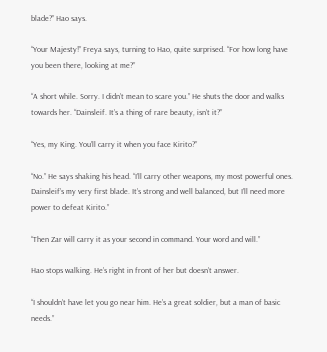blade?” Hao says.

“Your Majesty!” Freya says, turning to Hao, quite surprised. “For how long have you been there, looking at me?”

“A short while. Sorry. I didn’t mean to scare you.” He shuts the door and walks towards her. “Dainsleif. It’s a thing of rare beauty, isn’t it?”

“Yes, my King. You’ll carry it when you face Kirito?”

“No.” He says shaking his head. “I’ll carry other weapons, my most powerful ones. Dainsleif’s my very first blade. It’s strong and well balanced, but I’ll need more power to defeat Kirito.”

“Then Zar will carry it as your second in command. Your word and will.”

Hao stops walking. He’s right in front of her but doesn’t answer.

“I shouldn’t have let you go near him. He’s a great soldier, but a man of basic needs.”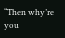“Then why’re you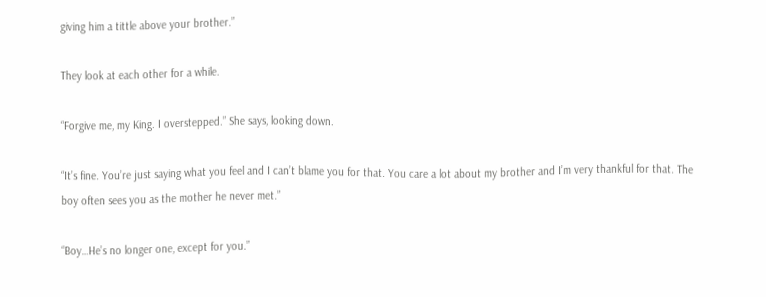giving him a tittle above your brother.”

They look at each other for a while.

“Forgive me, my King. I overstepped.” She says, looking down.

“It’s fine. You’re just saying what you feel and I can’t blame you for that. You care a lot about my brother and I’m very thankful for that. The boy often sees you as the mother he never met.”

“Boy…He’s no longer one, except for you.”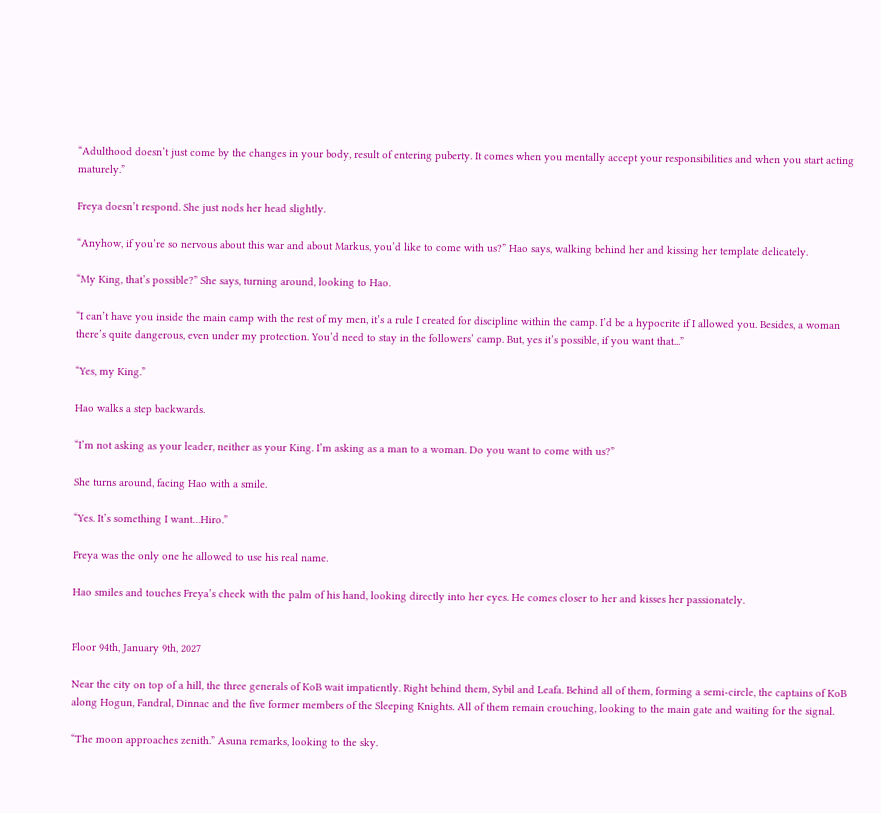“Adulthood doesn’t just come by the changes in your body, result of entering puberty. It comes when you mentally accept your responsibilities and when you start acting maturely.”

Freya doesn’t respond. She just nods her head slightly.

“Anyhow, if you’re so nervous about this war and about Markus, you’d like to come with us?” Hao says, walking behind her and kissing her template delicately.

“My King, that’s possible?” She says, turning around, looking to Hao.

“I can’t have you inside the main camp with the rest of my men, it’s a rule I created for discipline within the camp. I’d be a hypocrite if I allowed you. Besides, a woman there’s quite dangerous, even under my protection. You’d need to stay in the followers’ camp. But, yes it’s possible, if you want that...”

“Yes, my King.”

Hao walks a step backwards.

“I’m not asking as your leader, neither as your King. I’m asking as a man to a woman. Do you want to come with us?”

She turns around, facing Hao with a smile.

“Yes. It’s something I want…Hiro.”

Freya was the only one he allowed to use his real name.

Hao smiles and touches Freya’s cheek with the palm of his hand, looking directly into her eyes. He comes closer to her and kisses her passionately.


Floor 94th, January 9th, 2027

Near the city on top of a hill, the three generals of KoB wait impatiently. Right behind them, Sybil and Leafa. Behind all of them, forming a semi-circle, the captains of KoB along Hogun, Fandral, Dinnac and the five former members of the Sleeping Knights. All of them remain crouching, looking to the main gate and waiting for the signal.

“The moon approaches zenith.” Asuna remarks, looking to the sky.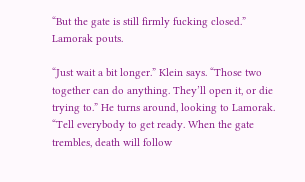“But the gate is still firmly fucking closed.” Lamorak pouts.

“Just wait a bit longer.” Klein says. “Those two together can do anything. They’ll open it, or die trying to.” He turns around, looking to Lamorak. “Tell everybody to get ready. When the gate trembles, death will follow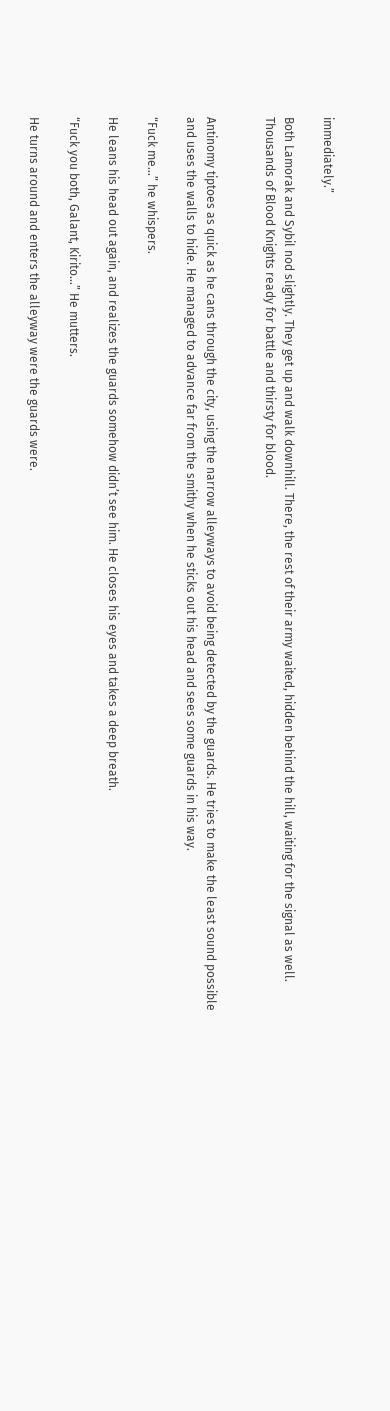immediately.”

Both Lamorak and Sybil nod slightly. They get up and walk downhill. There, the rest of their army waited, hidden behind the hill, waiting for the signal as well. Thousands of Blood Knights ready for battle and thirsty for blood.


Antinomy tiptoes as quick as he cans through the city, using the narrow alleyways to avoid being detected by the guards. He tries to make the least sound possible and uses the walls to hide. He managed to advance far from the smithy when he sticks out his head and sees some guards in his way.

“Fuck me…” he whispers.

He leans his head out again, and realizes the guards somehow didn’t see him. He closes his eyes and takes a deep breath.

“Fuck you both, Galant, Kirito…” He mutters.

He turns around and enters the alleyway were the guards were.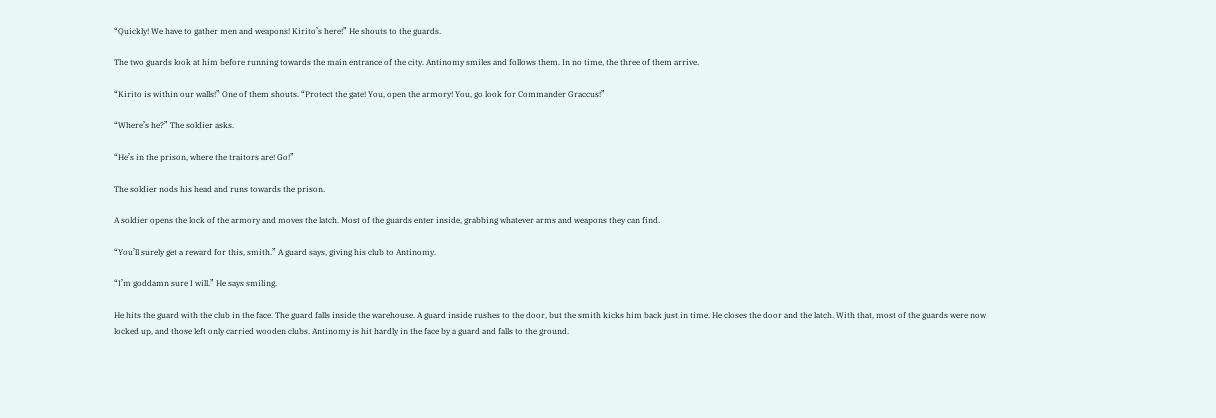“Quickly! We have to gather men and weapons! Kirito’s here!” He shouts to the guards.

The two guards look at him before running towards the main entrance of the city. Antinomy smiles and follows them. In no time, the three of them arrive.

“Kirito is within our walls!” One of them shouts. “Protect the gate! You, open the armory! You, go look for Commander Graccus!”

“Where’s he?” The soldier asks.

“He’s in the prison, where the traitors are! Go!”

The soldier nods his head and runs towards the prison.

A soldier opens the lock of the armory and moves the latch. Most of the guards enter inside, grabbing whatever arms and weapons they can find.

“You’ll surely get a reward for this, smith.” A guard says, giving his club to Antinomy.

“I’m goddamn sure I will.” He says smiling.

He hits the guard with the club in the face. The guard falls inside the warehouse. A guard inside rushes to the door, but the smith kicks him back just in time. He closes the door and the latch. With that, most of the guards were now locked up, and those left only carried wooden clubs. Antinomy is hit hardly in the face by a guard and falls to the ground.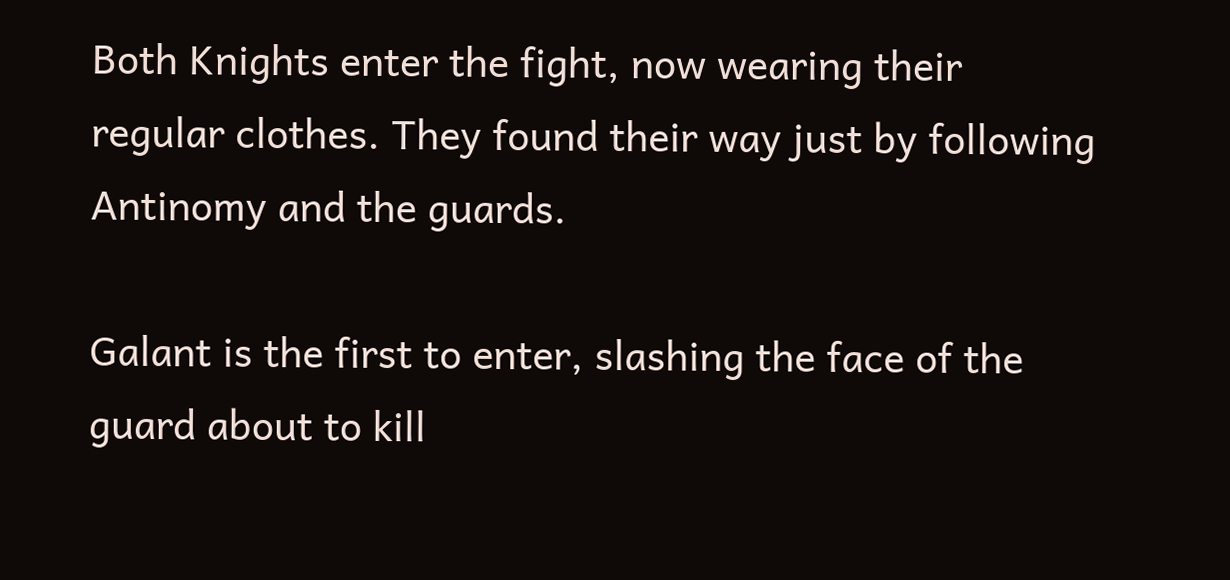Both Knights enter the fight, now wearing their regular clothes. They found their way just by following Antinomy and the guards.

Galant is the first to enter, slashing the face of the guard about to kill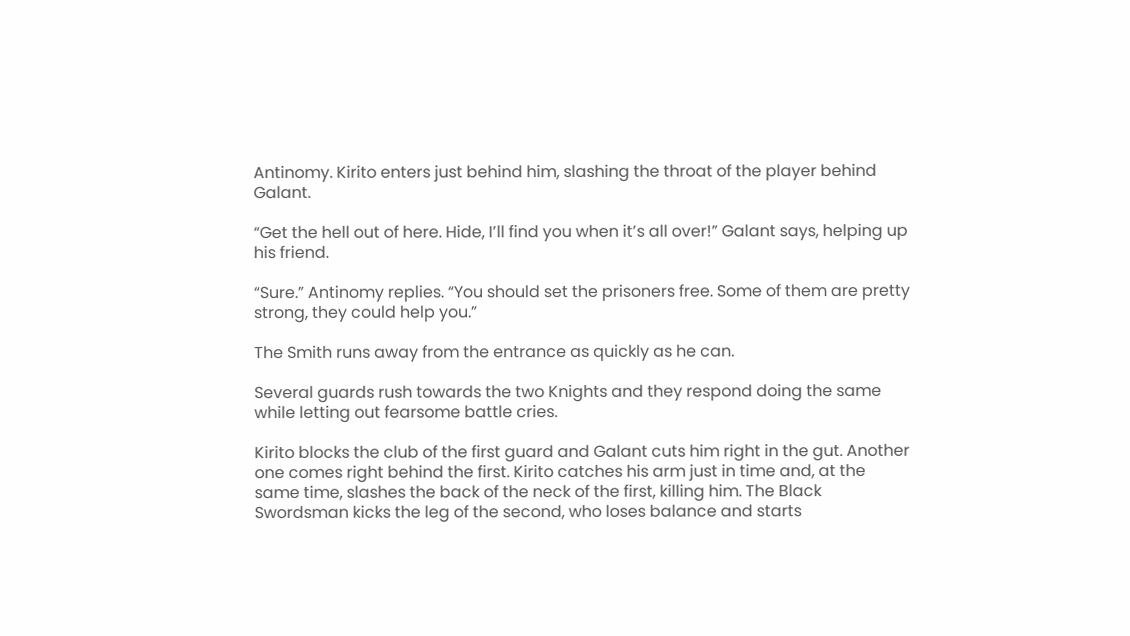Antinomy. Kirito enters just behind him, slashing the throat of the player behind Galant.

“Get the hell out of here. Hide, I’ll find you when it’s all over!” Galant says, helping up his friend.

“Sure.” Antinomy replies. “You should set the prisoners free. Some of them are pretty strong, they could help you.”

The Smith runs away from the entrance as quickly as he can.

Several guards rush towards the two Knights and they respond doing the same while letting out fearsome battle cries.

Kirito blocks the club of the first guard and Galant cuts him right in the gut. Another one comes right behind the first. Kirito catches his arm just in time and, at the same time, slashes the back of the neck of the first, killing him. The Black Swordsman kicks the leg of the second, who loses balance and starts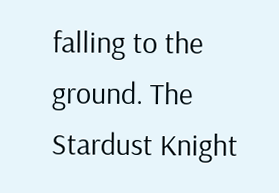falling to the ground. The Stardust Knight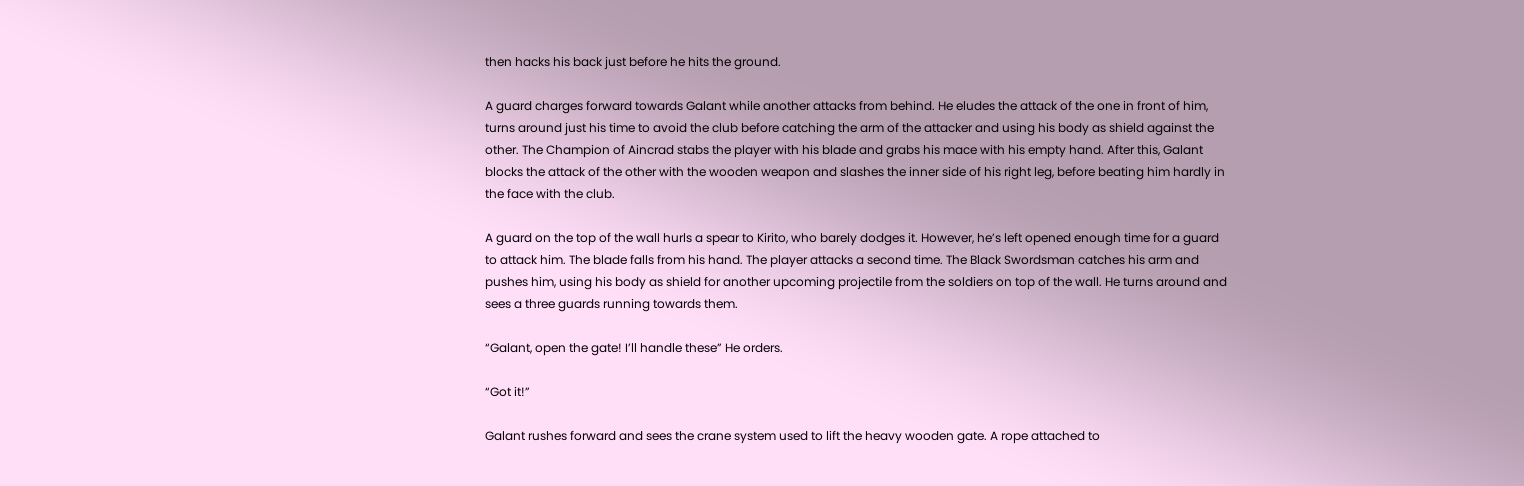then hacks his back just before he hits the ground.

A guard charges forward towards Galant while another attacks from behind. He eludes the attack of the one in front of him, turns around just his time to avoid the club before catching the arm of the attacker and using his body as shield against the other. The Champion of Aincrad stabs the player with his blade and grabs his mace with his empty hand. After this, Galant blocks the attack of the other with the wooden weapon and slashes the inner side of his right leg, before beating him hardly in the face with the club.

A guard on the top of the wall hurls a spear to Kirito, who barely dodges it. However, he’s left opened enough time for a guard to attack him. The blade falls from his hand. The player attacks a second time. The Black Swordsman catches his arm and pushes him, using his body as shield for another upcoming projectile from the soldiers on top of the wall. He turns around and sees a three guards running towards them.

“Galant, open the gate! I’ll handle these” He orders.

“Got it!”

Galant rushes forward and sees the crane system used to lift the heavy wooden gate. A rope attached to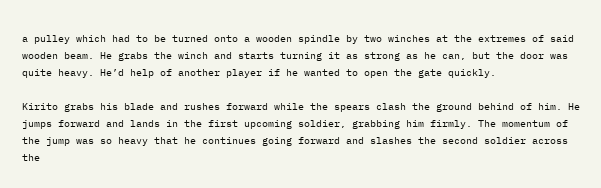a pulley which had to be turned onto a wooden spindle by two winches at the extremes of said wooden beam. He grabs the winch and starts turning it as strong as he can, but the door was quite heavy. He’d help of another player if he wanted to open the gate quickly.

Kirito grabs his blade and rushes forward while the spears clash the ground behind of him. He jumps forward and lands in the first upcoming soldier, grabbing him firmly. The momentum of the jump was so heavy that he continues going forward and slashes the second soldier across the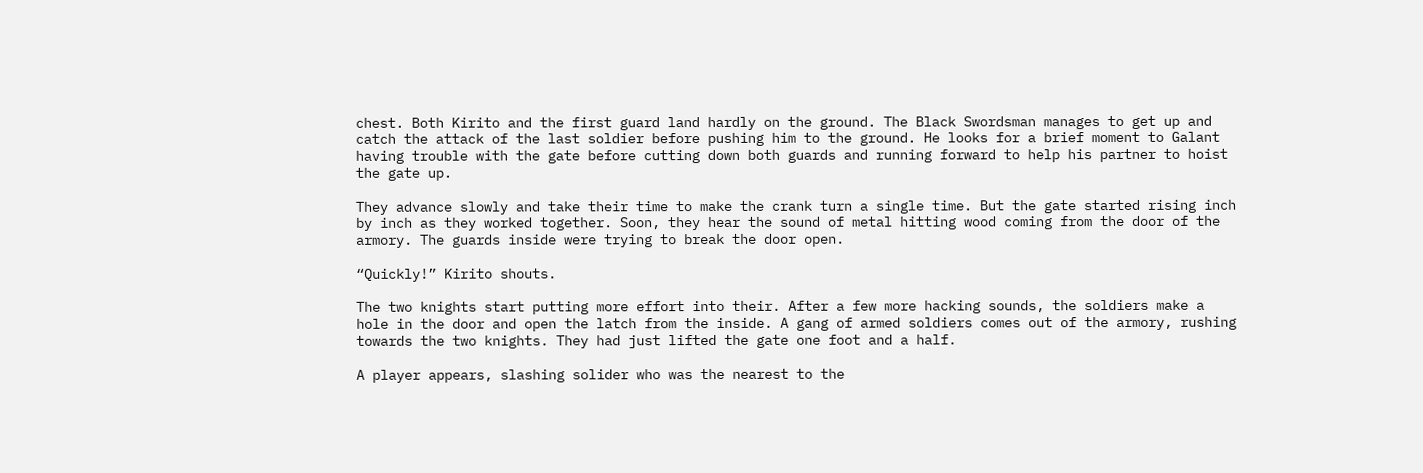chest. Both Kirito and the first guard land hardly on the ground. The Black Swordsman manages to get up and catch the attack of the last soldier before pushing him to the ground. He looks for a brief moment to Galant having trouble with the gate before cutting down both guards and running forward to help his partner to hoist the gate up.

They advance slowly and take their time to make the crank turn a single time. But the gate started rising inch by inch as they worked together. Soon, they hear the sound of metal hitting wood coming from the door of the armory. The guards inside were trying to break the door open.

“Quickly!” Kirito shouts.

The two knights start putting more effort into their. After a few more hacking sounds, the soldiers make a hole in the door and open the latch from the inside. A gang of armed soldiers comes out of the armory, rushing towards the two knights. They had just lifted the gate one foot and a half.

A player appears, slashing solider who was the nearest to the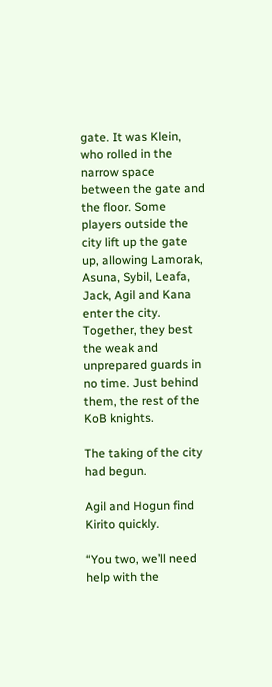gate. It was Klein, who rolled in the narrow space between the gate and the floor. Some players outside the city lift up the gate up, allowing Lamorak, Asuna, Sybil, Leafa, Jack, Agil and Kana enter the city. Together, they best the weak and unprepared guards in no time. Just behind them, the rest of the KoB knights.

The taking of the city had begun.

Agil and Hogun find Kirito quickly.

“You two, we’ll need help with the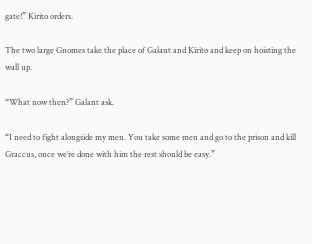gate!” Kirito orders.

The two large Gnomes take the place of Galant and Kirito and keep on hoisting the wall up.

“What now then?” Galant ask.

“I need to fight alongside my men. You take some men and go to the prison and kill Graccus, once we’re done with him the rest should be easy.”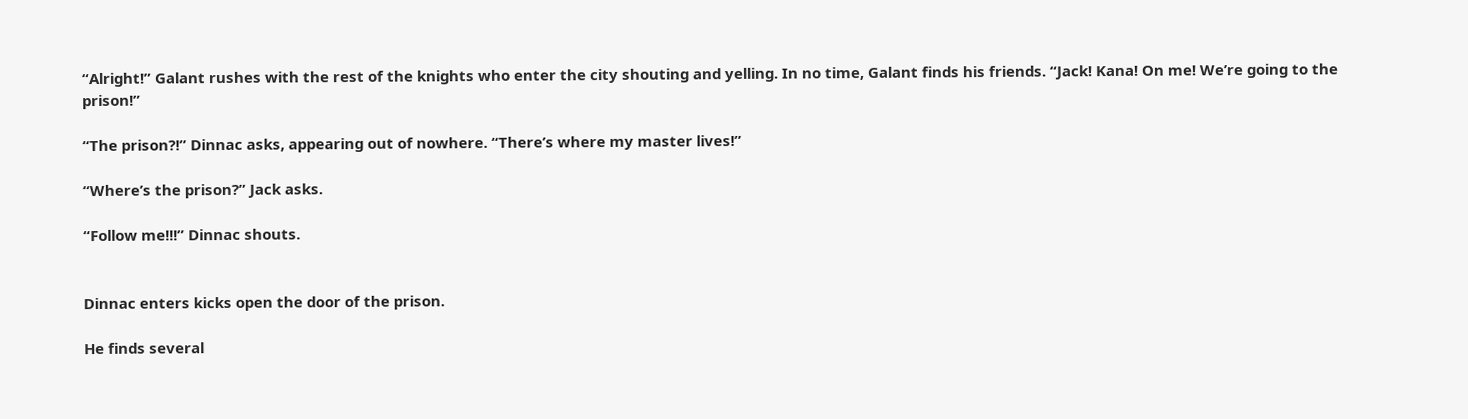“Alright!” Galant rushes with the rest of the knights who enter the city shouting and yelling. In no time, Galant finds his friends. “Jack! Kana! On me! We’re going to the prison!”

“The prison?!” Dinnac asks, appearing out of nowhere. “There’s where my master lives!”

“Where’s the prison?” Jack asks.

“Follow me!!!” Dinnac shouts.


Dinnac enters kicks open the door of the prison.

He finds several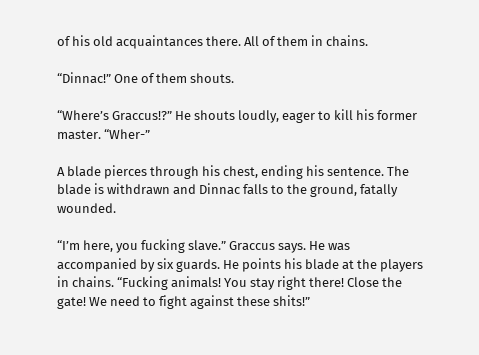of his old acquaintances there. All of them in chains.

“Dinnac!” One of them shouts.

“Where’s Graccus!?” He shouts loudly, eager to kill his former master. “Wher-”

A blade pierces through his chest, ending his sentence. The blade is withdrawn and Dinnac falls to the ground, fatally wounded.

“I’m here, you fucking slave.” Graccus says. He was accompanied by six guards. He points his blade at the players in chains. “Fucking animals! You stay right there! Close the gate! We need to fight against these shits!”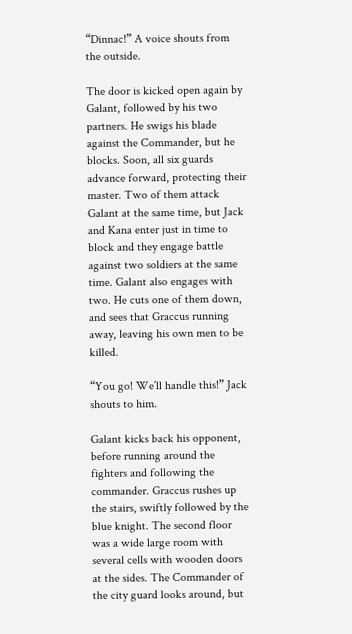“Dinnac!” A voice shouts from the outside.

The door is kicked open again by Galant, followed by his two partners. He swigs his blade against the Commander, but he blocks. Soon, all six guards advance forward, protecting their master. Two of them attack Galant at the same time, but Jack and Kana enter just in time to block and they engage battle against two soldiers at the same time. Galant also engages with two. He cuts one of them down, and sees that Graccus running away, leaving his own men to be killed.

“You go! We’ll handle this!” Jack shouts to him.

Galant kicks back his opponent, before running around the fighters and following the commander. Graccus rushes up the stairs, swiftly followed by the blue knight. The second floor was a wide large room with several cells with wooden doors at the sides. The Commander of the city guard looks around, but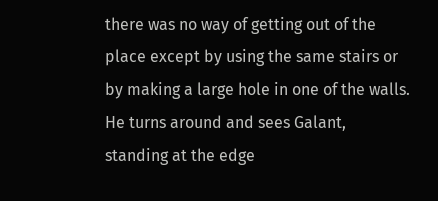there was no way of getting out of the place except by using the same stairs or by making a large hole in one of the walls. He turns around and sees Galant, standing at the edge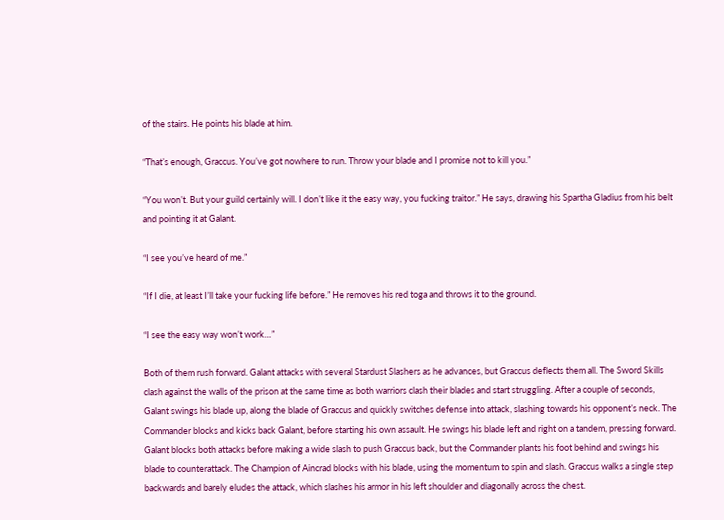of the stairs. He points his blade at him.

“That’s enough, Graccus. You’ve got nowhere to run. Throw your blade and I promise not to kill you.”

“You won’t. But your guild certainly will. I don’t like it the easy way, you fucking traitor.” He says, drawing his Spartha Gladius from his belt and pointing it at Galant.

“I see you’ve heard of me.”

“If I die, at least I’ll take your fucking life before.” He removes his red toga and throws it to the ground.

“I see the easy way won’t work…”

Both of them rush forward. Galant attacks with several Stardust Slashers as he advances, but Graccus deflects them all. The Sword Skills clash against the walls of the prison at the same time as both warriors clash their blades and start struggling. After a couple of seconds, Galant swings his blade up, along the blade of Graccus and quickly switches defense into attack, slashing towards his opponent’s neck. The Commander blocks and kicks back Galant, before starting his own assault. He swings his blade left and right on a tandem, pressing forward. Galant blocks both attacks before making a wide slash to push Graccus back, but the Commander plants his foot behind and swings his blade to counterattack. The Champion of Aincrad blocks with his blade, using the momentum to spin and slash. Graccus walks a single step backwards and barely eludes the attack, which slashes his armor in his left shoulder and diagonally across the chest.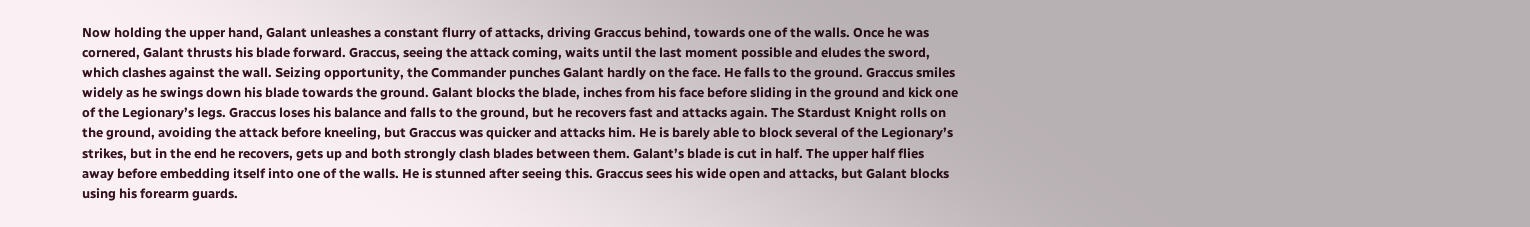Now holding the upper hand, Galant unleashes a constant flurry of attacks, driving Graccus behind, towards one of the walls. Once he was cornered, Galant thrusts his blade forward. Graccus, seeing the attack coming, waits until the last moment possible and eludes the sword, which clashes against the wall. Seizing opportunity, the Commander punches Galant hardly on the face. He falls to the ground. Graccus smiles widely as he swings down his blade towards the ground. Galant blocks the blade, inches from his face before sliding in the ground and kick one of the Legionary’s legs. Graccus loses his balance and falls to the ground, but he recovers fast and attacks again. The Stardust Knight rolls on the ground, avoiding the attack before kneeling, but Graccus was quicker and attacks him. He is barely able to block several of the Legionary’s strikes, but in the end he recovers, gets up and both strongly clash blades between them. Galant’s blade is cut in half. The upper half flies away before embedding itself into one of the walls. He is stunned after seeing this. Graccus sees his wide open and attacks, but Galant blocks using his forearm guards.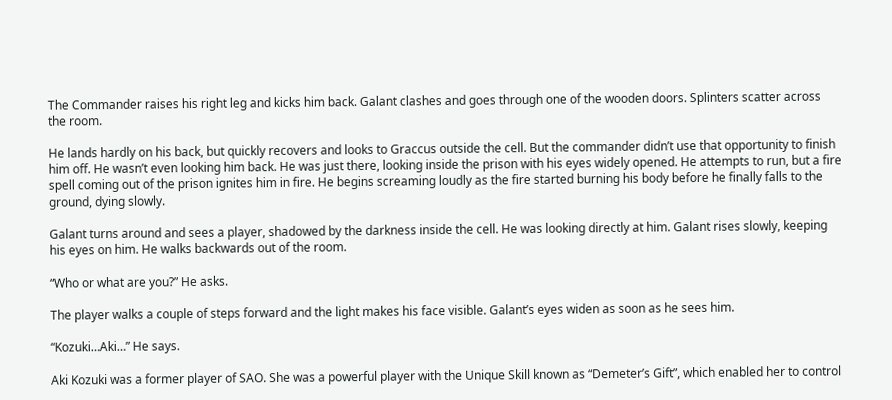The Commander raises his right leg and kicks him back. Galant clashes and goes through one of the wooden doors. Splinters scatter across the room.

He lands hardly on his back, but quickly recovers and looks to Graccus outside the cell. But the commander didn’t use that opportunity to finish him off. He wasn’t even looking him back. He was just there, looking inside the prison with his eyes widely opened. He attempts to run, but a fire spell coming out of the prison ignites him in fire. He begins screaming loudly as the fire started burning his body before he finally falls to the ground, dying slowly.

Galant turns around and sees a player, shadowed by the darkness inside the cell. He was looking directly at him. Galant rises slowly, keeping his eyes on him. He walks backwards out of the room.

“Who or what are you?” He asks.

The player walks a couple of steps forward and the light makes his face visible. Galant’s eyes widen as soon as he sees him.

“Kozuki…Aki…” He says.

Aki Kozuki was a former player of SAO. She was a powerful player with the Unique Skill known as “Demeter’s Gift”, which enabled her to control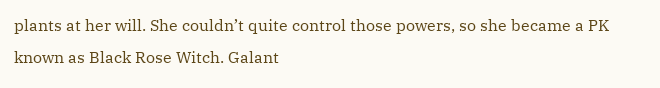plants at her will. She couldn’t quite control those powers, so she became a PK known as Black Rose Witch. Galant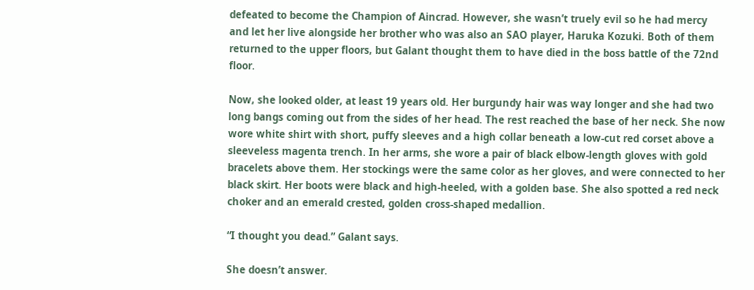defeated to become the Champion of Aincrad. However, she wasn’t truely evil so he had mercy and let her live alongside her brother who was also an SAO player, Haruka Kozuki. Both of them returned to the upper floors, but Galant thought them to have died in the boss battle of the 72nd floor.

Now, she looked older, at least 19 years old. Her burgundy hair was way longer and she had two long bangs coming out from the sides of her head. The rest reached the base of her neck. She now wore white shirt with short, puffy sleeves and a high collar beneath a low-cut red corset above a sleeveless magenta trench. In her arms, she wore a pair of black elbow-length gloves with gold bracelets above them. Her stockings were the same color as her gloves, and were connected to her black skirt. Her boots were black and high-heeled, with a golden base. She also spotted a red neck choker and an emerald crested, golden cross-shaped medallion.

“I thought you dead.” Galant says.

She doesn’t answer.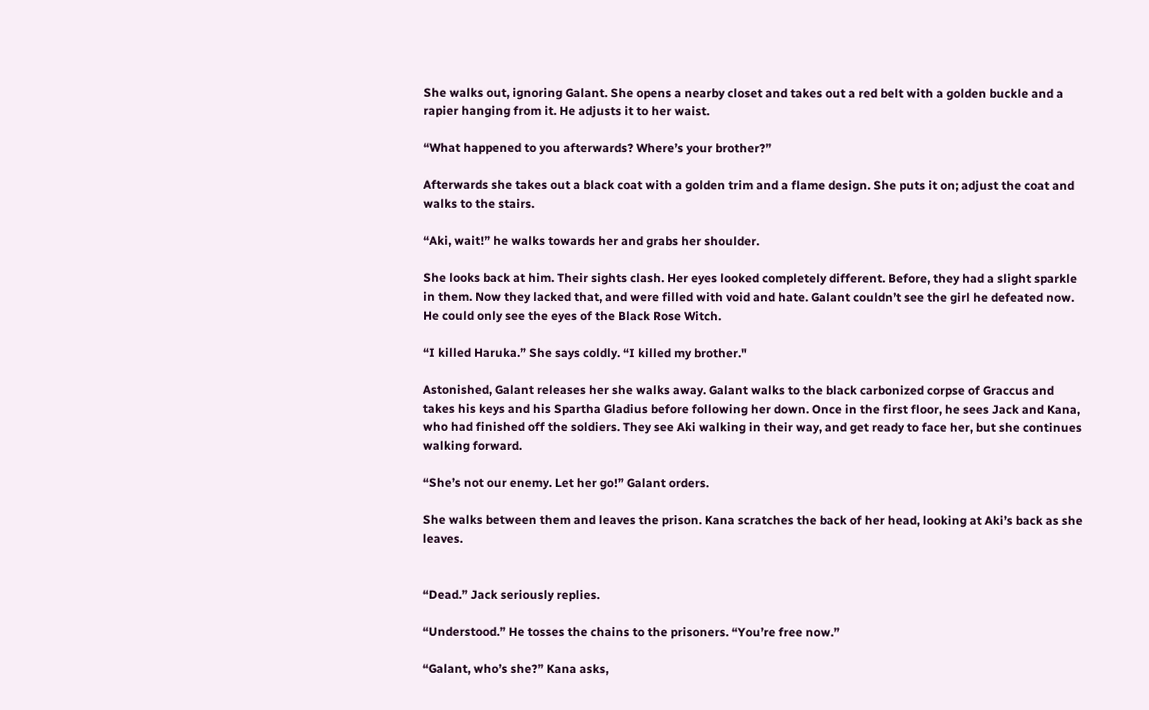She walks out, ignoring Galant. She opens a nearby closet and takes out a red belt with a golden buckle and a rapier hanging from it. He adjusts it to her waist.

“What happened to you afterwards? Where’s your brother?”

Afterwards she takes out a black coat with a golden trim and a flame design. She puts it on; adjust the coat and walks to the stairs.

“Aki, wait!” he walks towards her and grabs her shoulder.

She looks back at him. Their sights clash. Her eyes looked completely different. Before, they had a slight sparkle in them. Now they lacked that, and were filled with void and hate. Galant couldn’t see the girl he defeated now. He could only see the eyes of the Black Rose Witch.

“I killed Haruka.” She says coldly. “I killed my brother."

Astonished, Galant releases her she walks away. Galant walks to the black carbonized corpse of Graccus and takes his keys and his Spartha Gladius before following her down. Once in the first floor, he sees Jack and Kana, who had finished off the soldiers. They see Aki walking in their way, and get ready to face her, but she continues walking forward.

“She’s not our enemy. Let her go!” Galant orders.

She walks between them and leaves the prison. Kana scratches the back of her head, looking at Aki’s back as she leaves.


“Dead.” Jack seriously replies.

“Understood.” He tosses the chains to the prisoners. “You’re free now.”

“Galant, who’s she?” Kana asks,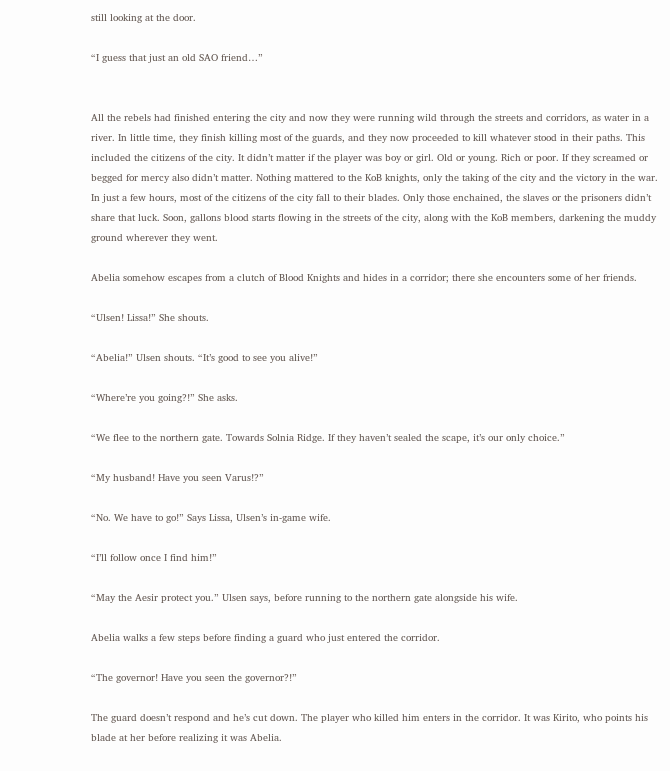still looking at the door.

“I guess that just an old SAO friend…”


All the rebels had finished entering the city and now they were running wild through the streets and corridors, as water in a river. In little time, they finish killing most of the guards, and they now proceeded to kill whatever stood in their paths. This included the citizens of the city. It didn’t matter if the player was boy or girl. Old or young. Rich or poor. If they screamed or begged for mercy also didn’t matter. Nothing mattered to the KoB knights, only the taking of the city and the victory in the war. In just a few hours, most of the citizens of the city fall to their blades. Only those enchained, the slaves or the prisoners didn’t share that luck. Soon, gallons blood starts flowing in the streets of the city, along with the KoB members, darkening the muddy ground wherever they went.

Abelia somehow escapes from a clutch of Blood Knights and hides in a corridor; there she encounters some of her friends.

“Ulsen! Lissa!” She shouts.

“Abelia!” Ulsen shouts. “It’s good to see you alive!”

“Where’re you going?!” She asks.

“We flee to the northern gate. Towards Solnia Ridge. If they haven’t sealed the scape, it’s our only choice.”

“My husband! Have you seen Varus!?”

“No. We have to go!” Says Lissa, Ulsen’s in-game wife.

“I’ll follow once I find him!”

“May the Aesir protect you.” Ulsen says, before running to the northern gate alongside his wife.

Abelia walks a few steps before finding a guard who just entered the corridor.

“The governor! Have you seen the governor?!”

The guard doesn’t respond and he’s cut down. The player who killed him enters in the corridor. It was Kirito, who points his blade at her before realizing it was Abelia.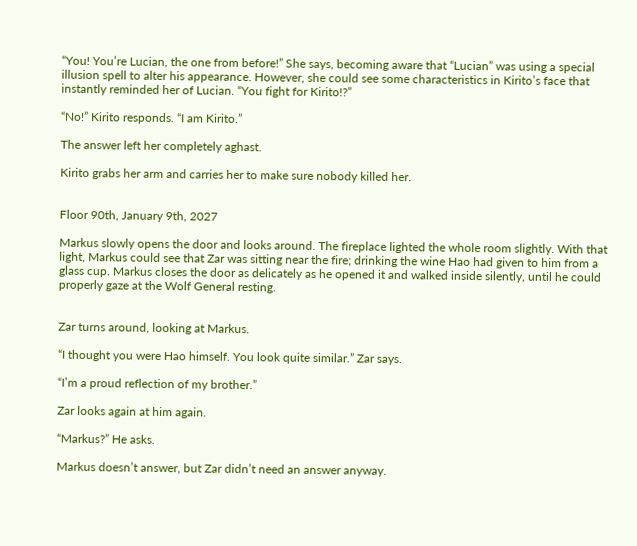“You! You’re Lucian, the one from before!” She says, becoming aware that “Lucian” was using a special illusion spell to alter his appearance. However, she could see some characteristics in Kirito’s face that instantly reminded her of Lucian. “You fight for Kirito!?”

“No!” Kirito responds. “I am Kirito.”

The answer left her completely aghast.

Kirito grabs her arm and carries her to make sure nobody killed her.


Floor 90th, January 9th, 2027

Markus slowly opens the door and looks around. The fireplace lighted the whole room slightly. With that light, Markus could see that Zar was sitting near the fire; drinking the wine Hao had given to him from a glass cup. Markus closes the door as delicately as he opened it and walked inside silently, until he could properly gaze at the Wolf General resting.


Zar turns around, looking at Markus.

“I thought you were Hao himself. You look quite similar.” Zar says.

“I’m a proud reflection of my brother.”

Zar looks again at him again.

“Markus?” He asks.

Markus doesn’t answer, but Zar didn’t need an answer anyway.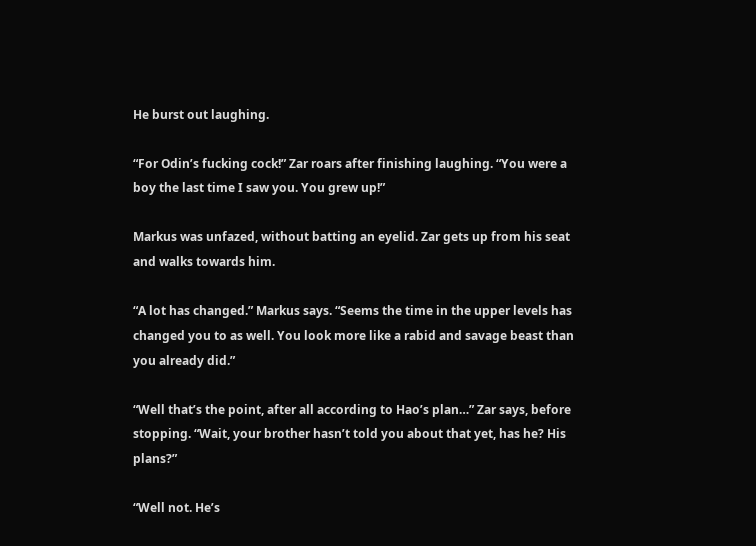He burst out laughing.

“For Odin’s fucking cock!” Zar roars after finishing laughing. “You were a boy the last time I saw you. You grew up!”

Markus was unfazed, without batting an eyelid. Zar gets up from his seat and walks towards him.

“A lot has changed.” Markus says. “Seems the time in the upper levels has changed you to as well. You look more like a rabid and savage beast than you already did.”

“Well that’s the point, after all according to Hao’s plan…” Zar says, before stopping. “Wait, your brother hasn’t told you about that yet, has he? His plans?”

“Well not. He’s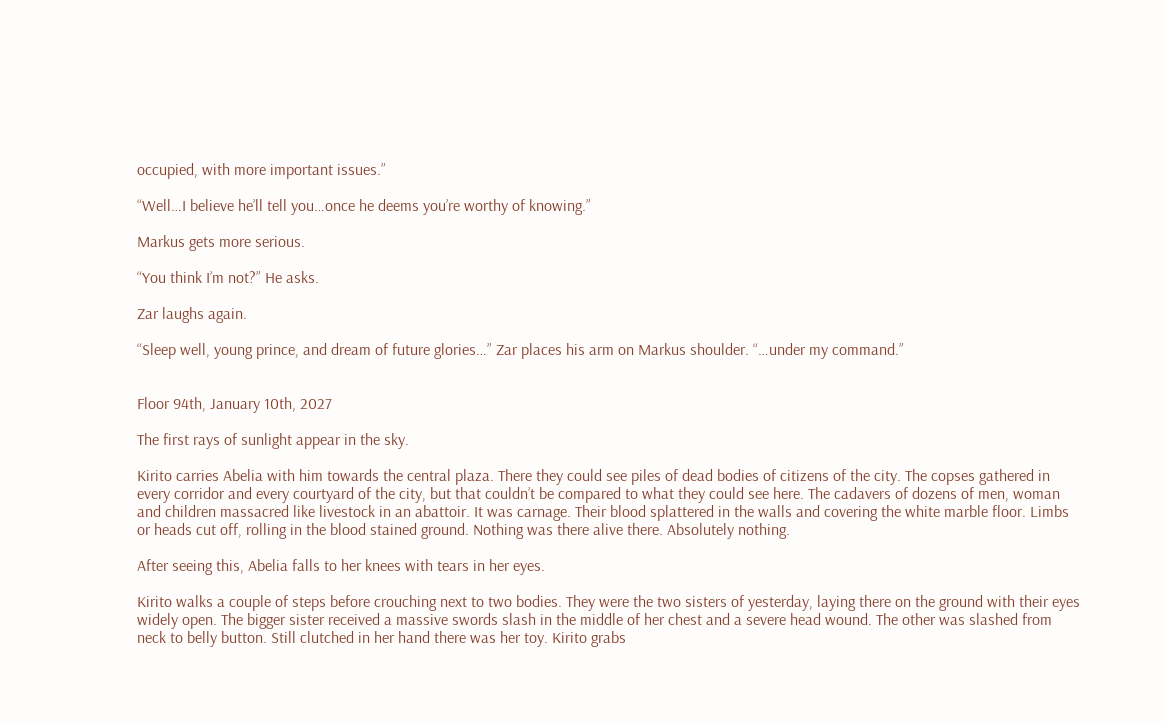occupied, with more important issues.”

“Well…I believe he’ll tell you…once he deems you’re worthy of knowing.”

Markus gets more serious.

“You think I’m not?” He asks.

Zar laughs again.

“Sleep well, young prince, and dream of future glories…” Zar places his arm on Markus shoulder. “…under my command.”


Floor 94th, January 10th, 2027

The first rays of sunlight appear in the sky.

Kirito carries Abelia with him towards the central plaza. There they could see piles of dead bodies of citizens of the city. The copses gathered in every corridor and every courtyard of the city, but that couldn’t be compared to what they could see here. The cadavers of dozens of men, woman and children massacred like livestock in an abattoir. It was carnage. Their blood splattered in the walls and covering the white marble floor. Limbs or heads cut off, rolling in the blood stained ground. Nothing was there alive there. Absolutely nothing.

After seeing this, Abelia falls to her knees with tears in her eyes.

Kirito walks a couple of steps before crouching next to two bodies. They were the two sisters of yesterday, laying there on the ground with their eyes widely open. The bigger sister received a massive swords slash in the middle of her chest and a severe head wound. The other was slashed from neck to belly button. Still clutched in her hand there was her toy. Kirito grabs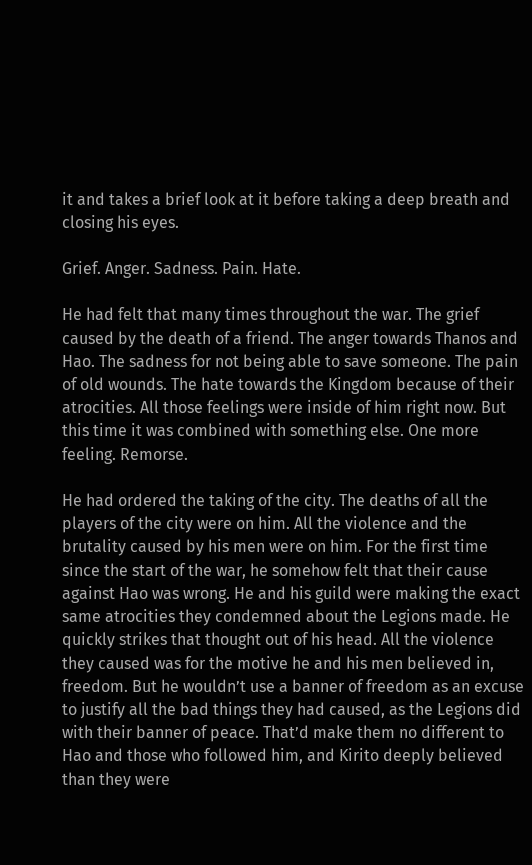it and takes a brief look at it before taking a deep breath and closing his eyes.

Grief. Anger. Sadness. Pain. Hate.

He had felt that many times throughout the war. The grief caused by the death of a friend. The anger towards Thanos and Hao. The sadness for not being able to save someone. The pain of old wounds. The hate towards the Kingdom because of their atrocities. All those feelings were inside of him right now. But this time it was combined with something else. One more feeling. Remorse.

He had ordered the taking of the city. The deaths of all the players of the city were on him. All the violence and the brutality caused by his men were on him. For the first time since the start of the war, he somehow felt that their cause against Hao was wrong. He and his guild were making the exact same atrocities they condemned about the Legions made. He quickly strikes that thought out of his head. All the violence they caused was for the motive he and his men believed in, freedom. But he wouldn’t use a banner of freedom as an excuse to justify all the bad things they had caused, as the Legions did with their banner of peace. That’d make them no different to Hao and those who followed him, and Kirito deeply believed than they were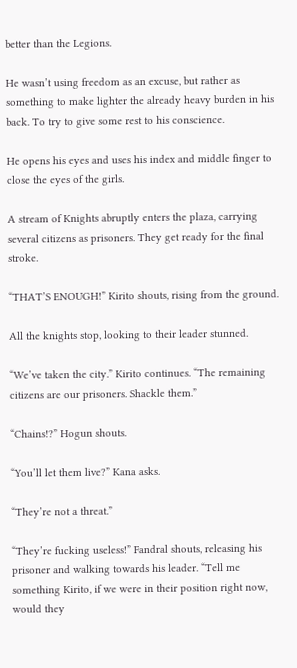better than the Legions.

He wasn’t using freedom as an excuse, but rather as something to make lighter the already heavy burden in his back. To try to give some rest to his conscience.

He opens his eyes and uses his index and middle finger to close the eyes of the girls.

A stream of Knights abruptly enters the plaza, carrying several citizens as prisoners. They get ready for the final stroke.

“THAT’S ENOUGH!” Kirito shouts, rising from the ground.

All the knights stop, looking to their leader stunned.

“We’ve taken the city.” Kirito continues. “The remaining citizens are our prisoners. Shackle them.”

“Chains!?” Hogun shouts.

“You’ll let them live?” Kana asks.

“They’re not a threat.”

“They’re fucking useless!” Fandral shouts, releasing his prisoner and walking towards his leader. “Tell me something Kirito, if we were in their position right now, would they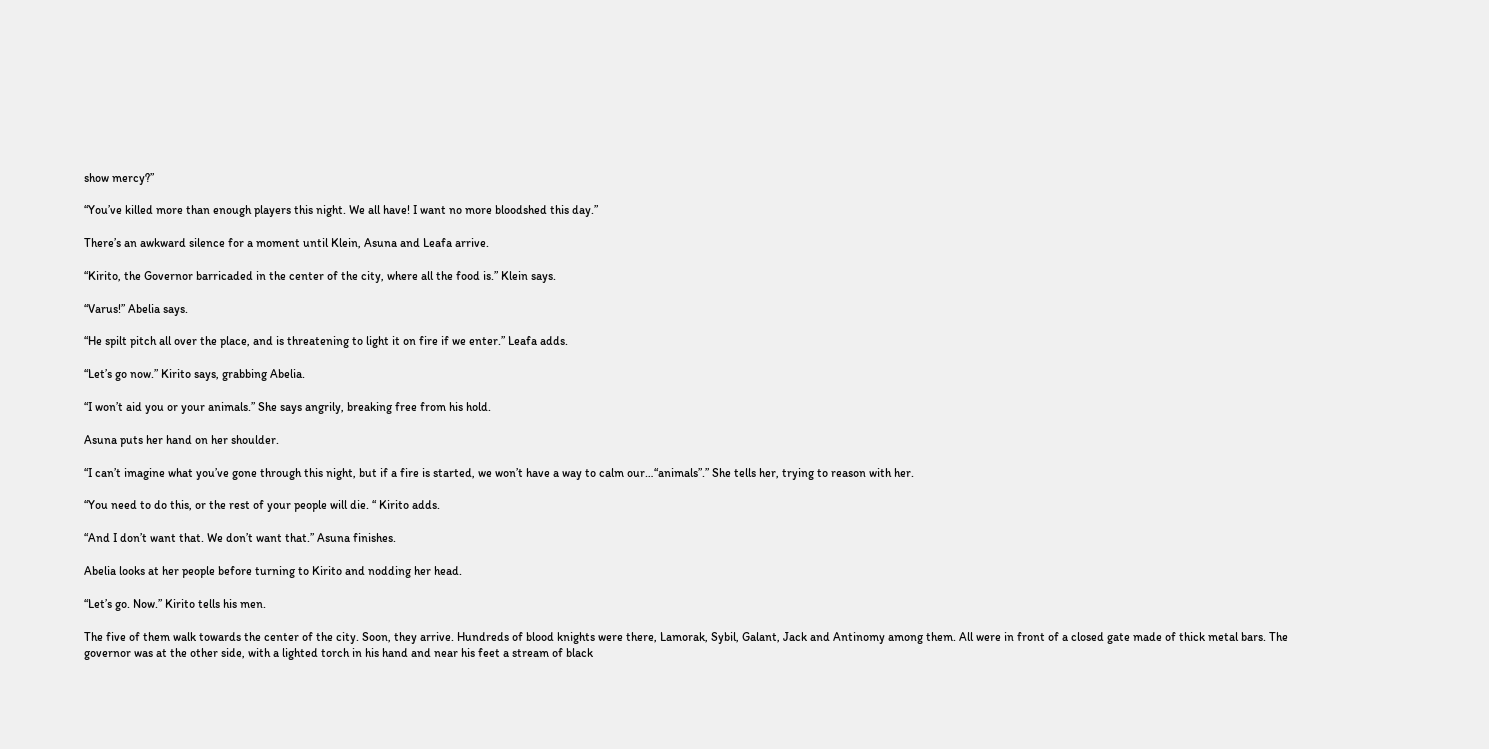show mercy?”

“You’ve killed more than enough players this night. We all have! I want no more bloodshed this day.”

There’s an awkward silence for a moment until Klein, Asuna and Leafa arrive.

“Kirito, the Governor barricaded in the center of the city, where all the food is.” Klein says.

“Varus!” Abelia says.

“He spilt pitch all over the place, and is threatening to light it on fire if we enter.” Leafa adds.

“Let’s go now.” Kirito says, grabbing Abelia.

“I won’t aid you or your animals.” She says angrily, breaking free from his hold.

Asuna puts her hand on her shoulder.

“I can’t imagine what you’ve gone through this night, but if a fire is started, we won’t have a way to calm our…“animals”.” She tells her, trying to reason with her.

“You need to do this, or the rest of your people will die. “ Kirito adds.

“And I don’t want that. We don’t want that.” Asuna finishes.

Abelia looks at her people before turning to Kirito and nodding her head.

“Let’s go. Now.” Kirito tells his men.

The five of them walk towards the center of the city. Soon, they arrive. Hundreds of blood knights were there, Lamorak, Sybil, Galant, Jack and Antinomy among them. All were in front of a closed gate made of thick metal bars. The governor was at the other side, with a lighted torch in his hand and near his feet a stream of black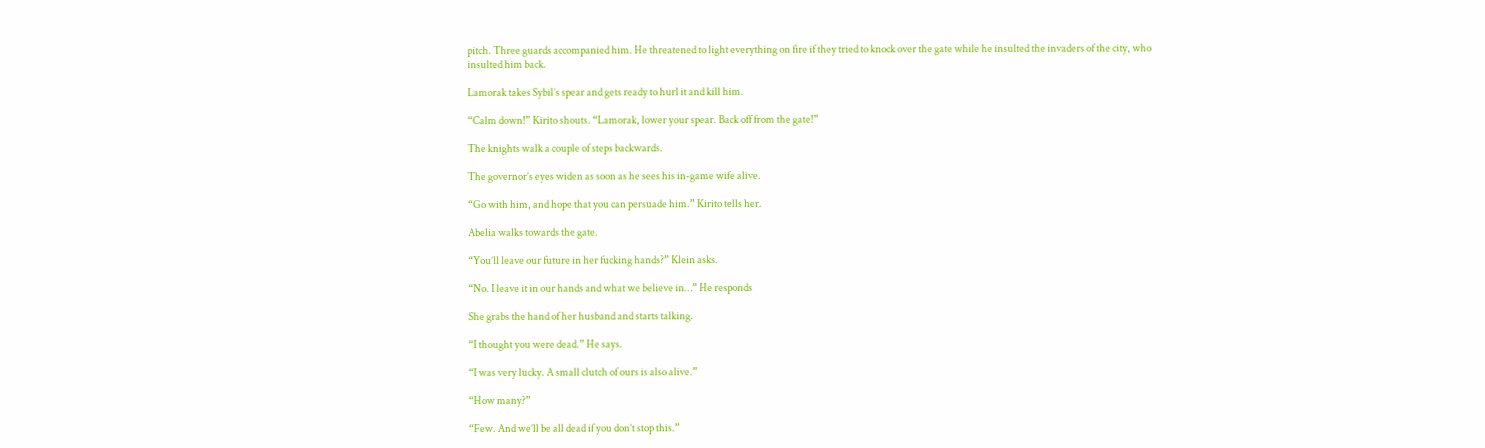pitch. Three guards accompanied him. He threatened to light everything on fire if they tried to knock over the gate while he insulted the invaders of the city, who insulted him back.

Lamorak takes Sybil’s spear and gets ready to hurl it and kill him.

“Calm down!” Kirito shouts. “Lamorak, lower your spear. Back off from the gate!”

The knights walk a couple of steps backwards.

The governor’s eyes widen as soon as he sees his in-game wife alive.

“Go with him, and hope that you can persuade him.” Kirito tells her.

Abelia walks towards the gate.

“You’ll leave our future in her fucking hands?” Klein asks.

“No. I leave it in our hands and what we believe in…” He responds

She grabs the hand of her husband and starts talking.

“I thought you were dead.” He says.

“I was very lucky. A small clutch of ours is also alive.”

“How many?”

“Few. And we’ll be all dead if you don’t stop this.”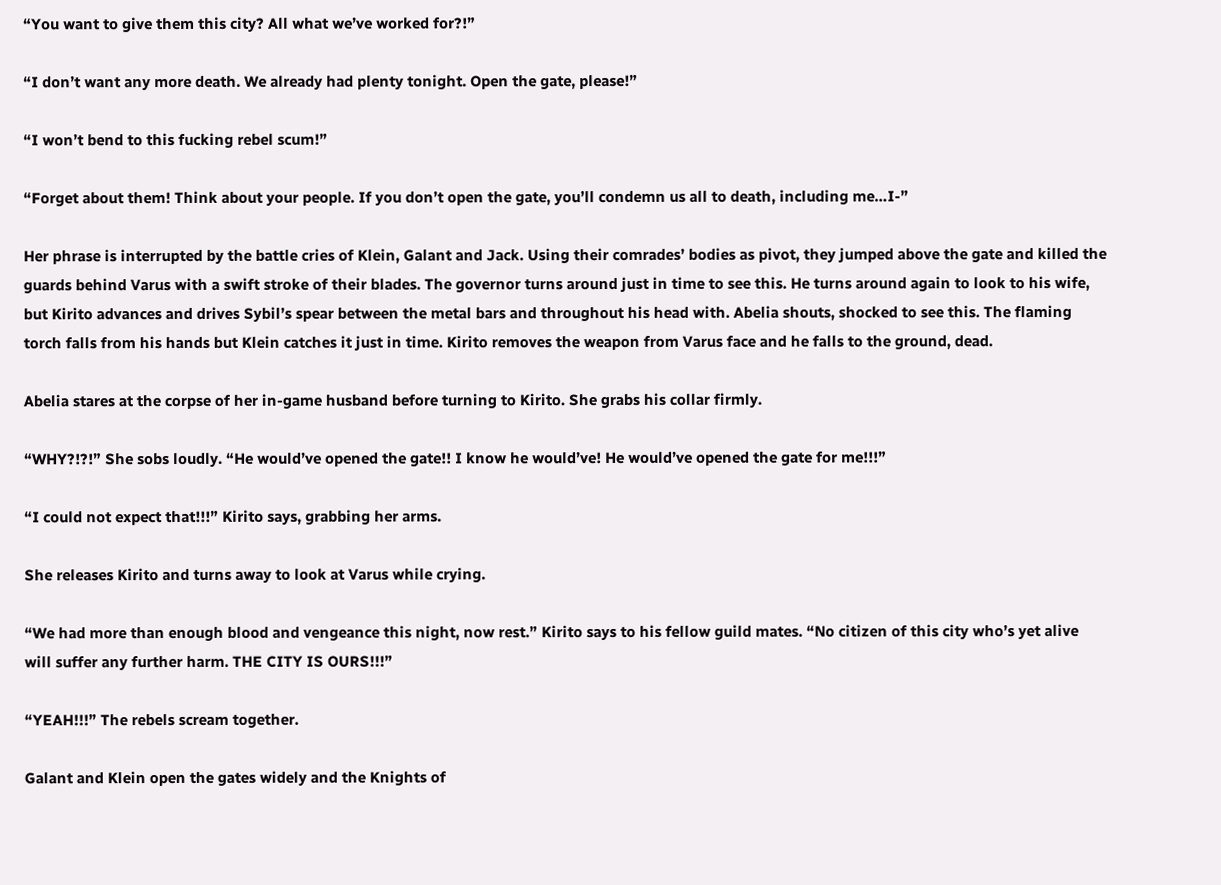“You want to give them this city? All what we’ve worked for?!”

“I don’t want any more death. We already had plenty tonight. Open the gate, please!”

“I won’t bend to this fucking rebel scum!”

“Forget about them! Think about your people. If you don’t open the gate, you’ll condemn us all to death, including me…I-”

Her phrase is interrupted by the battle cries of Klein, Galant and Jack. Using their comrades’ bodies as pivot, they jumped above the gate and killed the guards behind Varus with a swift stroke of their blades. The governor turns around just in time to see this. He turns around again to look to his wife, but Kirito advances and drives Sybil’s spear between the metal bars and throughout his head with. Abelia shouts, shocked to see this. The flaming torch falls from his hands but Klein catches it just in time. Kirito removes the weapon from Varus face and he falls to the ground, dead.

Abelia stares at the corpse of her in-game husband before turning to Kirito. She grabs his collar firmly.

“WHY?!?!” She sobs loudly. “He would’ve opened the gate!! I know he would’ve! He would’ve opened the gate for me!!!”

“I could not expect that!!!” Kirito says, grabbing her arms.

She releases Kirito and turns away to look at Varus while crying.

“We had more than enough blood and vengeance this night, now rest.” Kirito says to his fellow guild mates. “No citizen of this city who’s yet alive will suffer any further harm. THE CITY IS OURS!!!”

“YEAH!!!” The rebels scream together.

Galant and Klein open the gates widely and the Knights of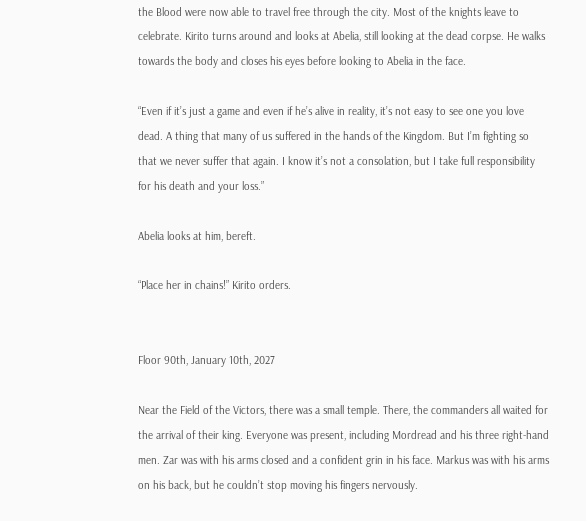the Blood were now able to travel free through the city. Most of the knights leave to celebrate. Kirito turns around and looks at Abelia, still looking at the dead corpse. He walks towards the body and closes his eyes before looking to Abelia in the face.

“Even if it’s just a game and even if he’s alive in reality, it’s not easy to see one you love dead. A thing that many of us suffered in the hands of the Kingdom. But I’m fighting so that we never suffer that again. I know it’s not a consolation, but I take full responsibility for his death and your loss.”

Abelia looks at him, bereft.

“Place her in chains!” Kirito orders.


Floor 90th, January 10th, 2027

Near the Field of the Victors, there was a small temple. There, the commanders all waited for the arrival of their king. Everyone was present, including Mordread and his three right-hand men. Zar was with his arms closed and a confident grin in his face. Markus was with his arms on his back, but he couldn’t stop moving his fingers nervously.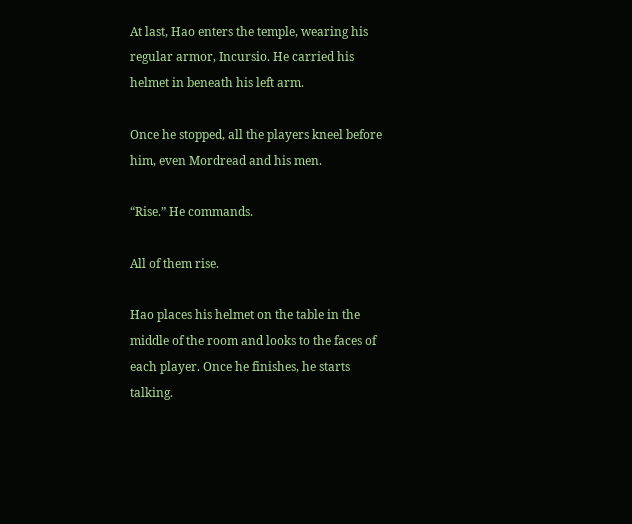At last, Hao enters the temple, wearing his regular armor, Incursio. He carried his helmet in beneath his left arm.

Once he stopped, all the players kneel before him, even Mordread and his men.

“Rise.” He commands.

All of them rise.

Hao places his helmet on the table in the middle of the room and looks to the faces of each player. Once he finishes, he starts talking.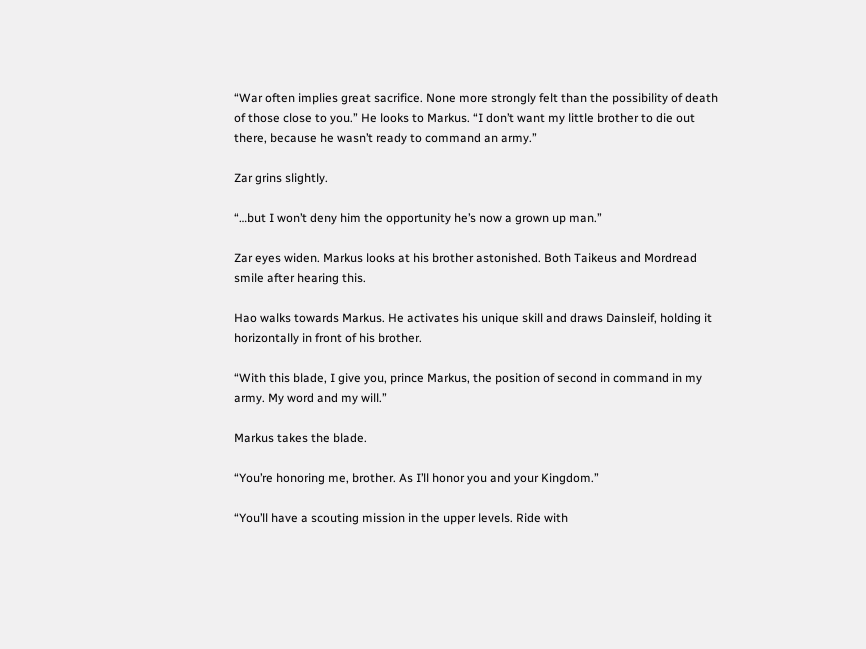“War often implies great sacrifice. None more strongly felt than the possibility of death of those close to you.” He looks to Markus. “I don’t want my little brother to die out there, because he wasn’t ready to command an army.”

Zar grins slightly.

“…but I won’t deny him the opportunity he’s now a grown up man.”

Zar eyes widen. Markus looks at his brother astonished. Both Taikeus and Mordread smile after hearing this.

Hao walks towards Markus. He activates his unique skill and draws Dainsleif, holding it horizontally in front of his brother.

“With this blade, I give you, prince Markus, the position of second in command in my army. My word and my will.”

Markus takes the blade.

“You’re honoring me, brother. As I’ll honor you and your Kingdom.”

“You’ll have a scouting mission in the upper levels. Ride with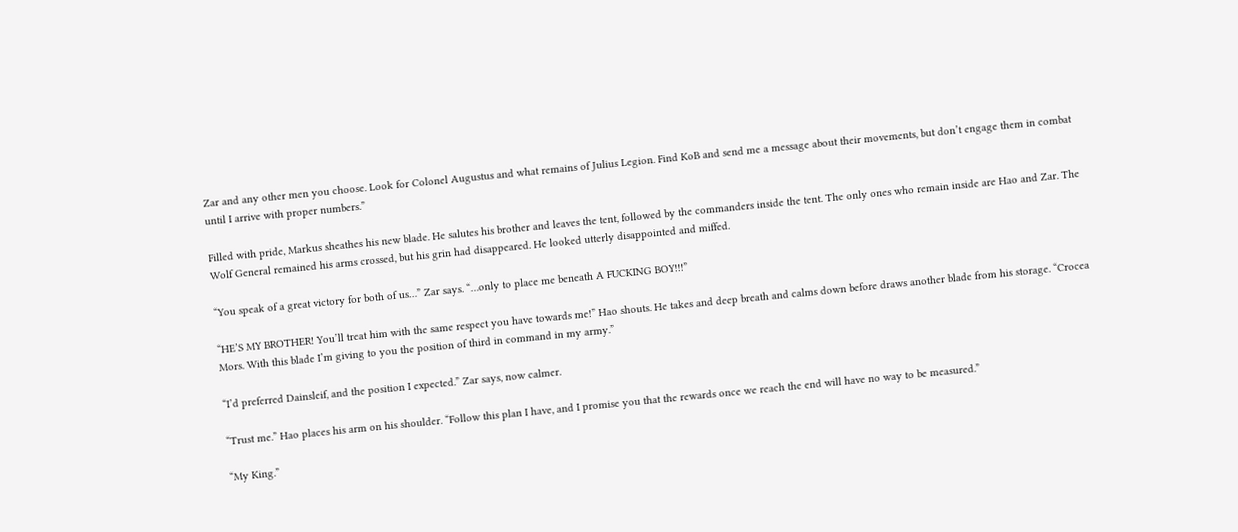Zar and any other men you choose. Look for Colonel Augustus and what remains of Julius Legion. Find KoB and send me a message about their movements, but don’t engage them in combat until I arrive with proper numbers.”

Filled with pride, Markus sheathes his new blade. He salutes his brother and leaves the tent, followed by the commanders inside the tent. The only ones who remain inside are Hao and Zar. The Wolf General remained his arms crossed, but his grin had disappeared. He looked utterly disappointed and miffed.

“You speak of a great victory for both of us…” Zar says. “…only to place me beneath A FUCKING BOY!!!”

“HE’S MY BROTHER! You’ll treat him with the same respect you have towards me!” Hao shouts. He takes and deep breath and calms down before draws another blade from his storage. “Crocea Mors. With this blade I’m giving to you the position of third in command in my army.”

“I’d preferred Dainsleif, and the position I expected.” Zar says, now calmer.

“Trust me.” Hao places his arm on his shoulder. “Follow this plan I have, and I promise you that the rewards once we reach the end will have no way to be measured.”

“My King.”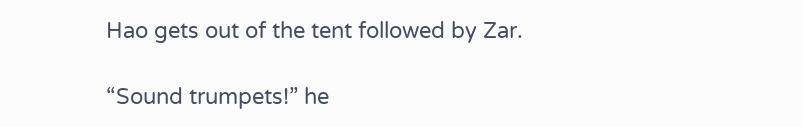Hao gets out of the tent followed by Zar.

“Sound trumpets!” he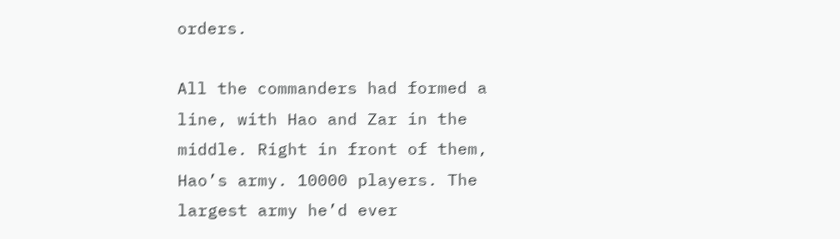orders.

All the commanders had formed a line, with Hao and Zar in the middle. Right in front of them, Hao’s army. 10000 players. The largest army he’d ever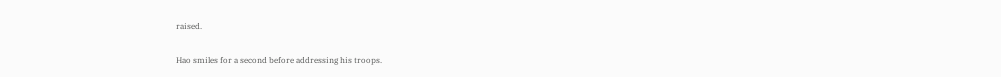raised.

Hao smiles for a second before addressing his troops.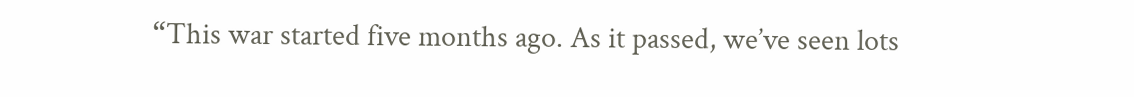“This war started five months ago. As it passed, we’ve seen lots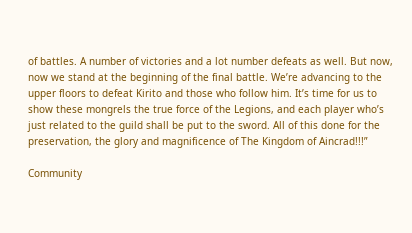of battles. A number of victories and a lot number defeats as well. But now, now we stand at the beginning of the final battle. We’re advancing to the upper floors to defeat Kirito and those who follow him. It’s time for us to show these mongrels the true force of the Legions, and each player who’s just related to the guild shall be put to the sword. All of this done for the preservation, the glory and magnificence of The Kingdom of Aincrad!!!”

Community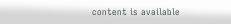content is available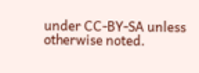under CC-BY-SA unless otherwise noted.